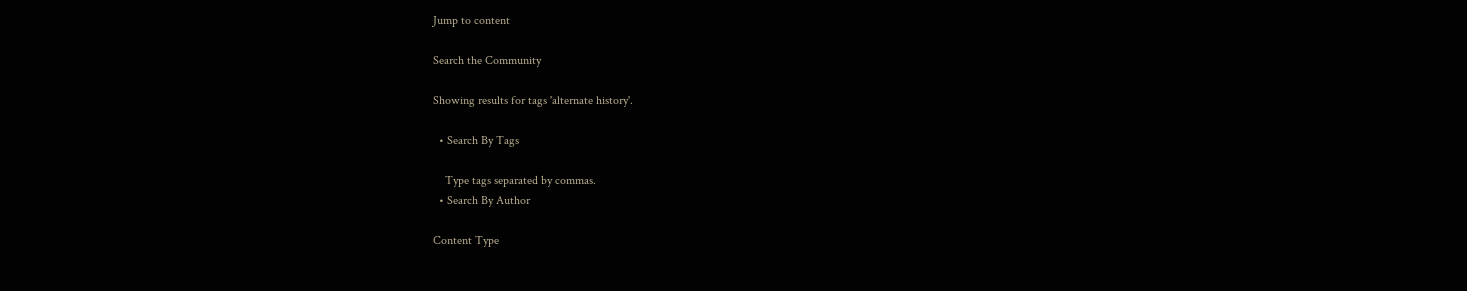Jump to content

Search the Community

Showing results for tags 'alternate history'.

  • Search By Tags

    Type tags separated by commas.
  • Search By Author

Content Type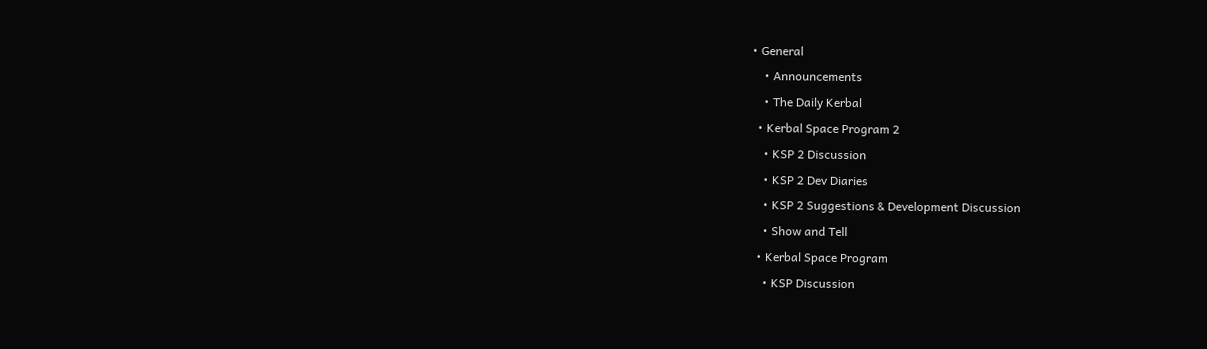• General
    • Announcements
    • The Daily Kerbal
  • Kerbal Space Program 2
    • KSP 2 Discussion
    • KSP 2 Dev Diaries
    • KSP 2 Suggestions & Development Discussion
    • Show and Tell
  • Kerbal Space Program
    • KSP Discussion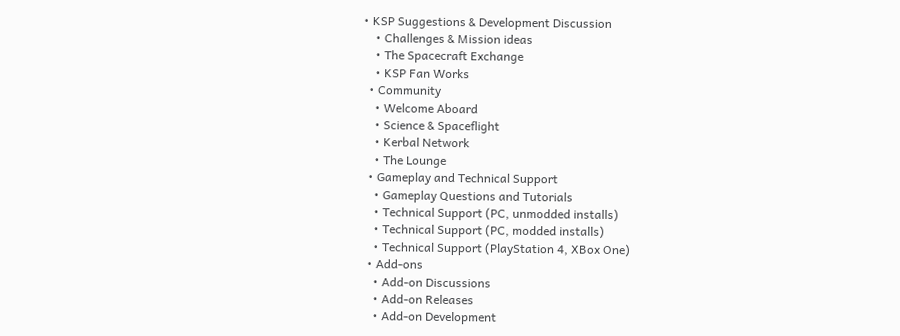• KSP Suggestions & Development Discussion
    • Challenges & Mission ideas
    • The Spacecraft Exchange
    • KSP Fan Works
  • Community
    • Welcome Aboard
    • Science & Spaceflight
    • Kerbal Network
    • The Lounge
  • Gameplay and Technical Support
    • Gameplay Questions and Tutorials
    • Technical Support (PC, unmodded installs)
    • Technical Support (PC, modded installs)
    • Technical Support (PlayStation 4, XBox One)
  • Add-ons
    • Add-on Discussions
    • Add-on Releases
    • Add-on Development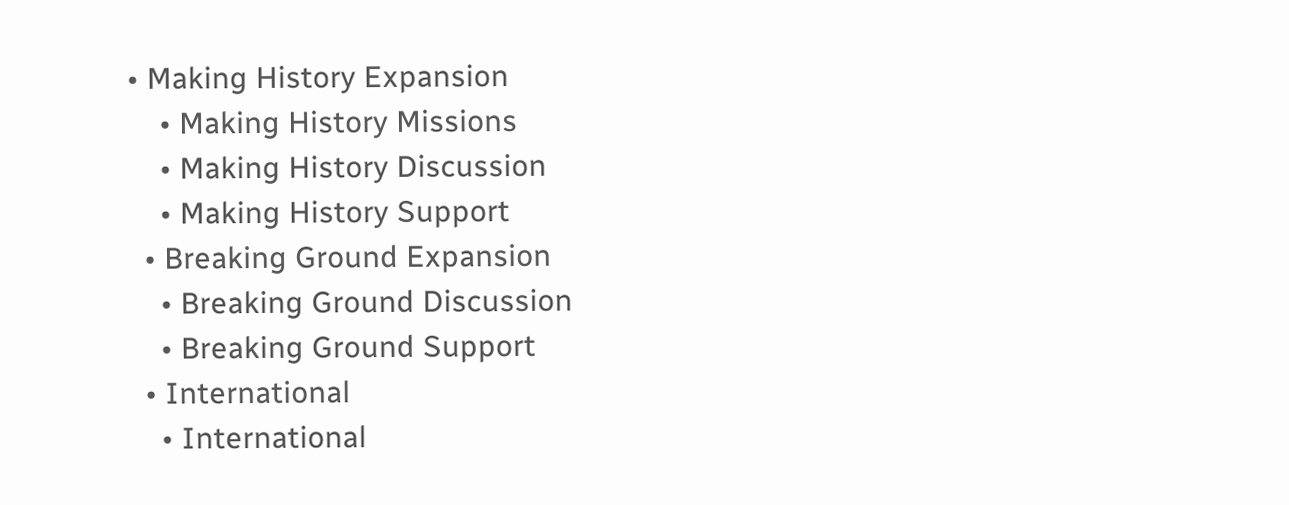• Making History Expansion
    • Making History Missions
    • Making History Discussion
    • Making History Support
  • Breaking Ground Expansion
    • Breaking Ground Discussion
    • Breaking Ground Support
  • International
    • International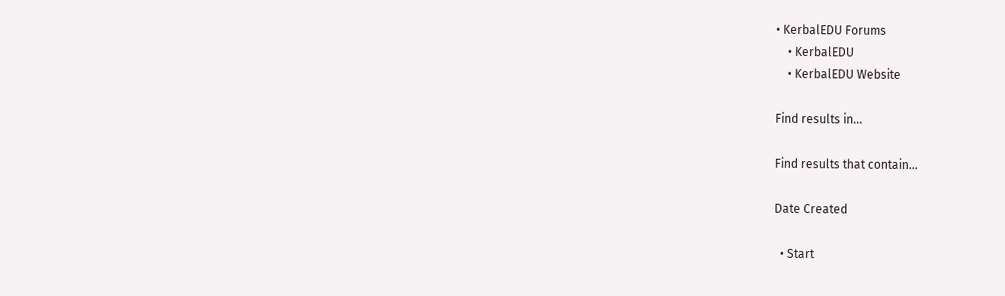• KerbalEDU Forums
    • KerbalEDU
    • KerbalEDU Website

Find results in...

Find results that contain...

Date Created

  • Start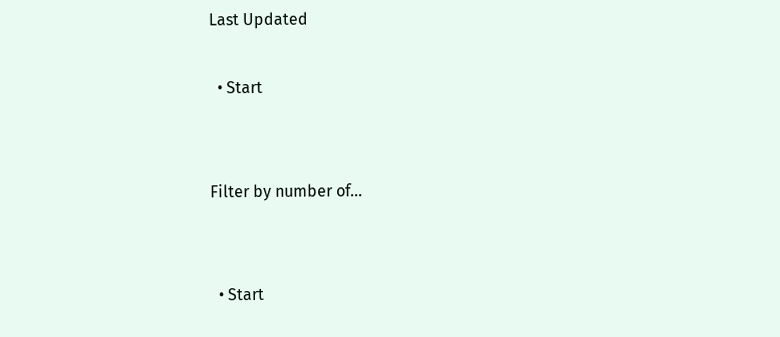Last Updated

  • Start


Filter by number of...


  • Start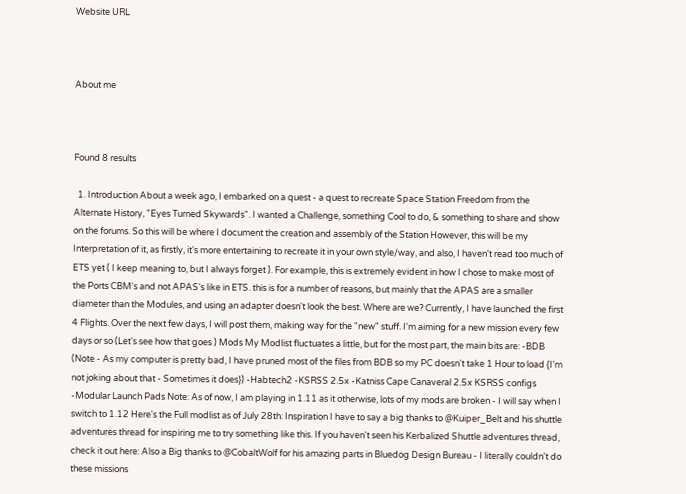Website URL



About me



Found 8 results

  1. Introduction About a week ago, I embarked on a quest - a quest to recreate Space Station Freedom from the Alternate History, "Eyes Turned Skywards". I wanted a Challenge, something Cool to do, & something to share and show on the forums. So this will be where I document the creation and assembly of the Station However, this will be my Interpretation of it, as firstly, it's more entertaining to recreate it in your own style/way, and also, I haven't read too much of ETS yet ( I keep meaning to, but I always forget ). For example, this is extremely evident in how I chose to make most of the Ports CBM's and not APAS's like in ETS. this is for a number of reasons, but mainly that the APAS are a smaller diameter than the Modules, and using an adapter doesn't look the best. Where are we? Currently, I have launched the first 4 Flights. Over the next few days, I will post them, making way for the "new" stuff. I'm aiming for a new mission every few days or so (Let's see how that goes ) Mods My Modlist fluctuates a little, but for the most part, the main bits are: -BDB (Note - As my computer is pretty bad, I have pruned most of the files from BDB so my PC doesn't take 1 Hour to load {I'm not joking about that - Sometimes it does}) -Habtech2 -KSRSS 2.5x -Katniss Cape Canaveral 2.5x KSRSS configs -Modular Launch Pads Note: As of now, I am playing in 1.11 as it otherwise, lots of my mods are broken - I will say when I switch to 1.12 Here's the Full modlist as of July 28th: Inspiration I have to say a big thanks to @Kuiper_Belt and his shuttle adventures thread for inspiring me to try something like this. If you haven't seen his Kerbalized Shuttle adventures thread, check it out here: Also a Big thanks to @CobaltWolf for his amazing parts in Bluedog Design Bureau - I literally couldn't do these missions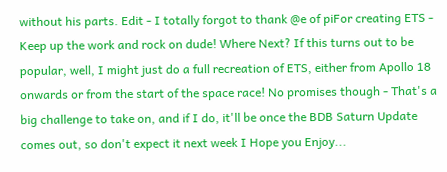without his parts. Edit - I totally forgot to thank @e of piFor creating ETS - Keep up the work and rock on dude! Where Next? If this turns out to be popular, well, I might just do a full recreation of ETS, either from Apollo 18 onwards or from the start of the space race! No promises though - That's a big challenge to take on, and if I do, it'll be once the BDB Saturn Update comes out, so don't expect it next week I Hope you Enjoy...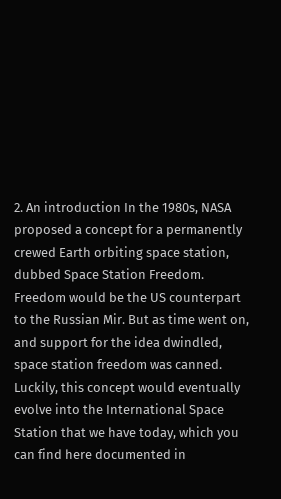2. An introduction In the 1980s, NASA proposed a concept for a permanently crewed Earth orbiting space station, dubbed Space Station Freedom. Freedom would be the US counterpart to the Russian Mir. But as time went on, and support for the idea dwindled, space station freedom was canned. Luckily, this concept would eventually evolve into the International Space Station that we have today, which you can find here documented in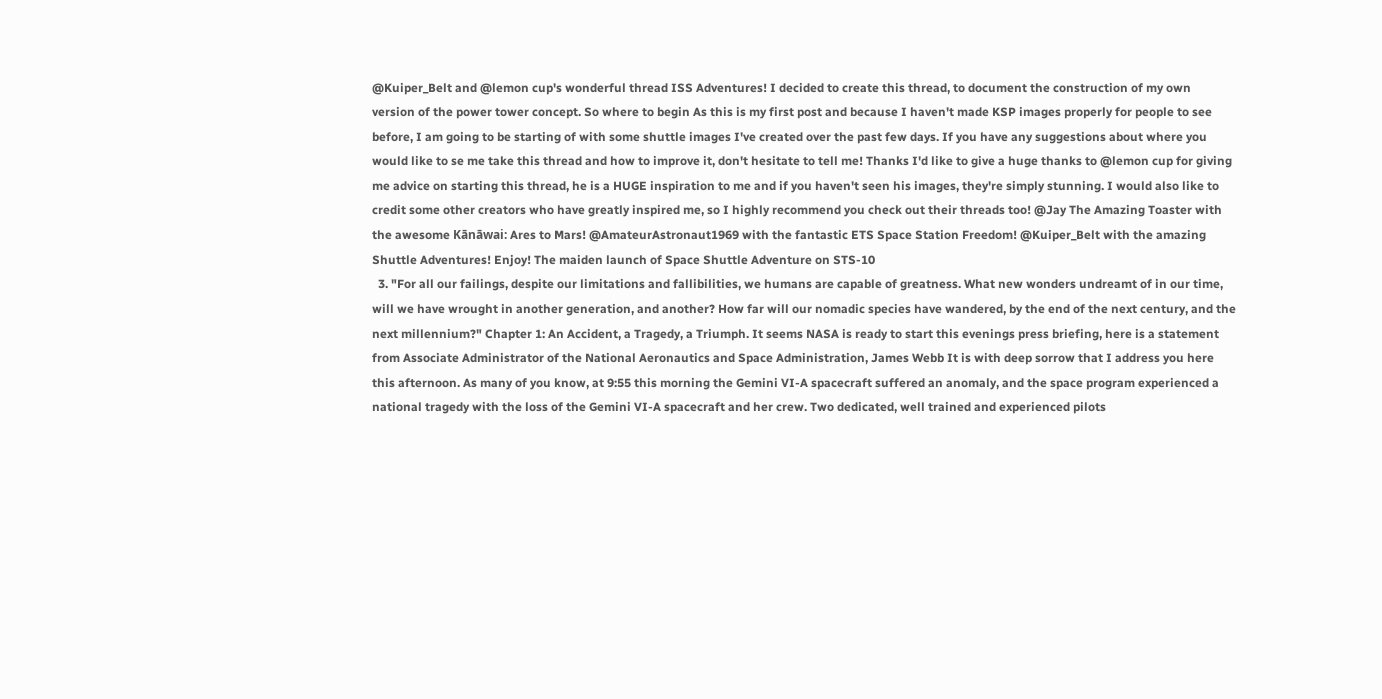@Kuiper_Belt and @lemon cup's wonderful thread ISS Adventures! I decided to create this thread, to document the construction of my own version of the power tower concept. So where to begin As this is my first post and because I haven't made KSP images properly for people to see before, I am going to be starting of with some shuttle images I've created over the past few days. If you have any suggestions about where you would like to se me take this thread and how to improve it, don't hesitate to tell me! Thanks I'd like to give a huge thanks to @lemon cup for giving me advice on starting this thread, he is a HUGE inspiration to me and if you haven't seen his images, they're simply stunning. I would also like to credit some other creators who have greatly inspired me, so I highly recommend you check out their threads too! @Jay The Amazing Toaster with the awesome Kānāwai: Ares to Mars! @AmateurAstronaut1969 with the fantastic ETS Space Station Freedom! @Kuiper_Belt with the amazing Shuttle Adventures! Enjoy! The maiden launch of Space Shuttle Adventure on STS-10
  3. "For all our failings, despite our limitations and fallibilities, we humans are capable of greatness. What new wonders undreamt of in our time, will we have wrought in another generation, and another? How far will our nomadic species have wandered, by the end of the next century, and the next millennium?" Chapter 1: An Accident, a Tragedy, a Triumph. It seems NASA is ready to start this evenings press briefing, here is a statement from Associate Administrator of the National Aeronautics and Space Administration, James Webb It is with deep sorrow that I address you here this afternoon. As many of you know, at 9:55 this morning the Gemini VI-A spacecraft suffered an anomaly, and the space program experienced a national tragedy with the loss of the Gemini VI-A spacecraft and her crew. Two dedicated, well trained and experienced pilots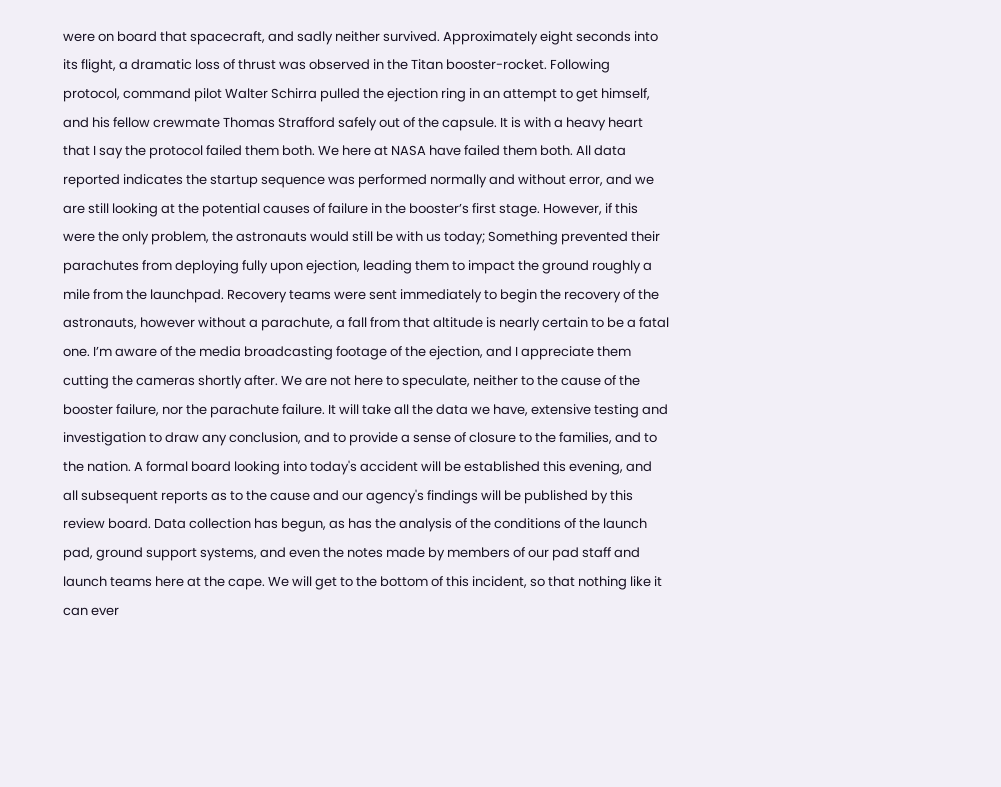were on board that spacecraft, and sadly neither survived. Approximately eight seconds into its flight, a dramatic loss of thrust was observed in the Titan booster-rocket. Following protocol, command pilot Walter Schirra pulled the ejection ring in an attempt to get himself, and his fellow crewmate Thomas Strafford safely out of the capsule. It is with a heavy heart that I say the protocol failed them both. We here at NASA have failed them both. All data reported indicates the startup sequence was performed normally and without error, and we are still looking at the potential causes of failure in the booster’s first stage. However, if this were the only problem, the astronauts would still be with us today; Something prevented their parachutes from deploying fully upon ejection, leading them to impact the ground roughly a mile from the launchpad. Recovery teams were sent immediately to begin the recovery of the astronauts, however without a parachute, a fall from that altitude is nearly certain to be a fatal one. I’m aware of the media broadcasting footage of the ejection, and I appreciate them cutting the cameras shortly after. We are not here to speculate, neither to the cause of the booster failure, nor the parachute failure. It will take all the data we have, extensive testing and investigation to draw any conclusion, and to provide a sense of closure to the families, and to the nation. A formal board looking into today's accident will be established this evening, and all subsequent reports as to the cause and our agency's findings will be published by this review board. Data collection has begun, as has the analysis of the conditions of the launch pad, ground support systems, and even the notes made by members of our pad staff and launch teams here at the cape. We will get to the bottom of this incident, so that nothing like it can ever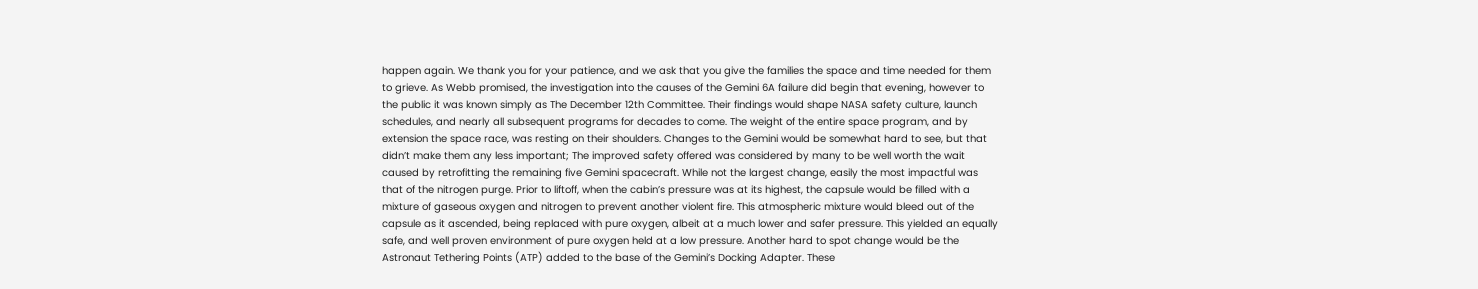happen again. We thank you for your patience, and we ask that you give the families the space and time needed for them to grieve. As Webb promised, the investigation into the causes of the Gemini 6A failure did begin that evening, however to the public it was known simply as The December 12th Committee. Their findings would shape NASA safety culture, launch schedules, and nearly all subsequent programs for decades to come. The weight of the entire space program, and by extension the space race, was resting on their shoulders. Changes to the Gemini would be somewhat hard to see, but that didn’t make them any less important; The improved safety offered was considered by many to be well worth the wait caused by retrofitting the remaining five Gemini spacecraft. While not the largest change, easily the most impactful was that of the nitrogen purge. Prior to liftoff, when the cabin’s pressure was at its highest, the capsule would be filled with a mixture of gaseous oxygen and nitrogen to prevent another violent fire. This atmospheric mixture would bleed out of the capsule as it ascended, being replaced with pure oxygen, albeit at a much lower and safer pressure. This yielded an equally safe, and well proven environment of pure oxygen held at a low pressure. Another hard to spot change would be the Astronaut Tethering Points (ATP) added to the base of the Gemini’s Docking Adapter. These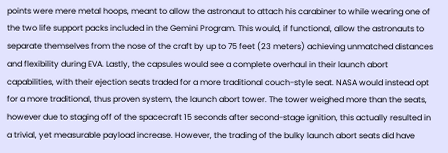points were mere metal hoops, meant to allow the astronaut to attach his carabiner to while wearing one of the two life support packs included in the Gemini Program. This would, if functional, allow the astronauts to separate themselves from the nose of the craft by up to 75 feet (23 meters) achieving unmatched distances and flexibility during EVA. Lastly, the capsules would see a complete overhaul in their launch abort capabilities, with their ejection seats traded for a more traditional couch-style seat. NASA would instead opt for a more traditional, thus proven system, the launch abort tower. The tower weighed more than the seats, however due to staging off of the spacecraft 15 seconds after second-stage ignition, this actually resulted in a trivial, yet measurable payload increase. However, the trading of the bulky launch abort seats did have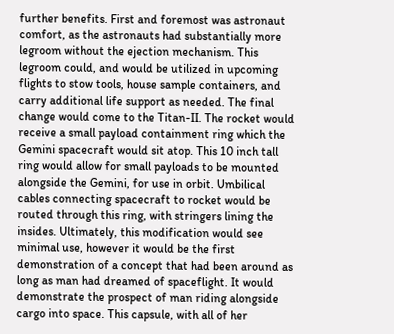further benefits. First and foremost was astronaut comfort, as the astronauts had substantially more legroom without the ejection mechanism. This legroom could, and would be utilized in upcoming flights to stow tools, house sample containers, and carry additional life support as needed. The final change would come to the Titan-II. The rocket would receive a small payload containment ring which the Gemini spacecraft would sit atop. This 10 inch tall ring would allow for small payloads to be mounted alongside the Gemini, for use in orbit. Umbilical cables connecting spacecraft to rocket would be routed through this ring, with stringers lining the insides. Ultimately, this modification would see minimal use, however it would be the first demonstration of a concept that had been around as long as man had dreamed of spaceflight. It would demonstrate the prospect of man riding alongside cargo into space. This capsule, with all of her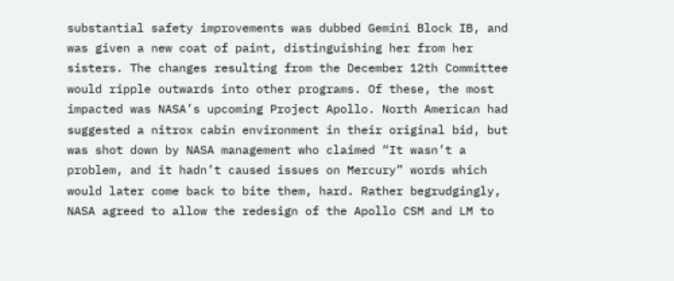substantial safety improvements was dubbed Gemini Block IB, and was given a new coat of paint, distinguishing her from her sisters. The changes resulting from the December 12th Committee would ripple outwards into other programs. Of these, the most impacted was NASA’s upcoming Project Apollo. North American had suggested a nitrox cabin environment in their original bid, but was shot down by NASA management who claimed “It wasn’t a problem, and it hadn’t caused issues on Mercury” words which would later come back to bite them, hard. Rather begrudgingly, NASA agreed to allow the redesign of the Apollo CSM and LM to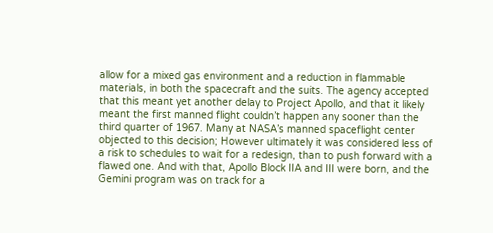allow for a mixed gas environment and a reduction in flammable materials, in both the spacecraft and the suits. The agency accepted that this meant yet another delay to Project Apollo, and that it likely meant the first manned flight couldn’t happen any sooner than the third quarter of 1967. Many at NASA’s manned spaceflight center objected to this decision; However ultimately it was considered less of a risk to schedules to wait for a redesign, than to push forward with a flawed one. And with that, Apollo Block IIA and III were born, and the Gemini program was on track for a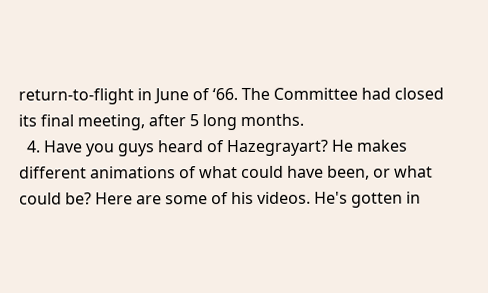return-to-flight in June of ‘66. The Committee had closed its final meeting, after 5 long months.
  4. Have you guys heard of Hazegrayart? He makes different animations of what could have been, or what could be? Here are some of his videos. He's gotten in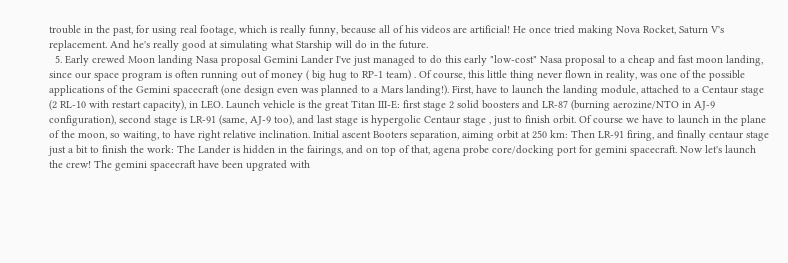trouble in the past, for using real footage, which is really funny, because all of his videos are artificial! He once tried making Nova Rocket, Saturn V's replacement. And he's really good at simulating what Starship will do in the future.
  5. Early crewed Moon landing Nasa proposal Gemini Lander I've just managed to do this early "low-cost" Nasa proposal to a cheap and fast moon landing, since our space program is often running out of money ( big hug to RP-1 team) . Of course, this little thing never flown in reality, was one of the possible applications of the Gemini spacecraft (one design even was planned to a Mars landing!). First, have to launch the landing module, attached to a Centaur stage (2 RL-10 with restart capacity), in LEO. Launch vehicle is the great Titan III-E: first stage 2 solid boosters and LR-87 (burning aerozine/NTO in AJ-9 configuration), second stage is LR-91 (same, AJ-9 too), and last stage is hypergolic Centaur stage , just to finish orbit. Of course we have to launch in the plane of the moon, so waiting, to have right relative inclination. Initial ascent Booters separation, aiming orbit at 250 km: Then LR-91 firing, and finally centaur stage just a bit to finish the work: The Lander is hidden in the fairings, and on top of that, agena probe core/docking port for gemini spacecraft. Now let's launch the crew! The gemini spacecraft have been upgrated with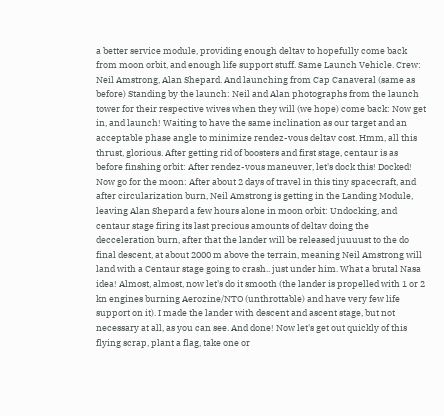a better service module, providing enough deltav to hopefully come back from moon orbit, and enough life support stuff. Same Launch Vehicle. Crew: Neil Amstrong, Alan Shepard. And launching from Cap Canaveral (same as before) Standing by the launch: Neil and Alan photographs from the launch tower for their respective wives when they will (we hope) come back: Now get in, and launch! Waiting to have the same inclination as our target and an acceptable phase angle to minimize rendez-vous deltav cost. Hmm, all this thrust, glorious. After getting rid of boosters and first stage, centaur is as before finshing orbit: After rendez-vous maneuver, let's dock this! Docked! Now go for the moon: After about 2 days of travel in this tiny spacecraft, and after circularization burn, Neil Amstrong is getting in the Landing Module, leaving Alan Shepard a few hours alone in moon orbit: Undocking, and centaur stage firing its last precious amounts of deltav doing the decceleration burn, after that the lander will be released juuuust to the do final descent, at about 2000 m above the terrain, meaning Neil Amstrong will land with a Centaur stage going to crash.. just under him. What a brutal Nasa idea! Almost, almost, now let's do it smooth (the lander is propelled with 1 or 2 kn engines burning Aerozine/NTO (unthrottable) and have very few life support on it). I made the lander with descent and ascent stage, but not necessary at all, as you can see. And done! Now let's get out quickly of this flying scrap, plant a flag, take one or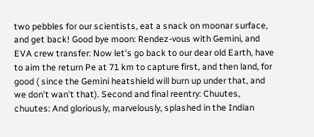two pebbles for our scientists, eat a snack on moonar surface, and get back! Good bye moon: Rendez-vous with Gemini, and EVA crew transfer: Now let's go back to our dear old Earth, have to aim the return Pe at 71 km to capture first, and then land, for good ( since the Gemini heatshield will burn up under that, and we don't wan't that). Second and final reentry: Chuutes, chuutes: And gloriously, marvelously, splashed in the Indian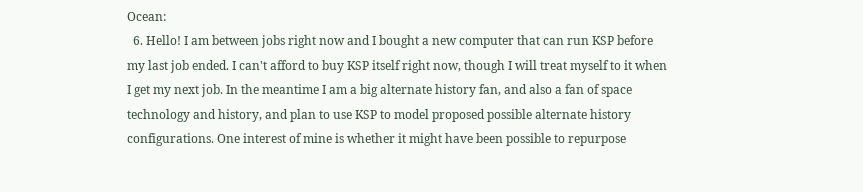Ocean:
  6. Hello! I am between jobs right now and I bought a new computer that can run KSP before my last job ended. I can't afford to buy KSP itself right now, though I will treat myself to it when I get my next job. In the meantime I am a big alternate history fan, and also a fan of space technology and history, and plan to use KSP to model proposed possible alternate history configurations. One interest of mine is whether it might have been possible to repurpose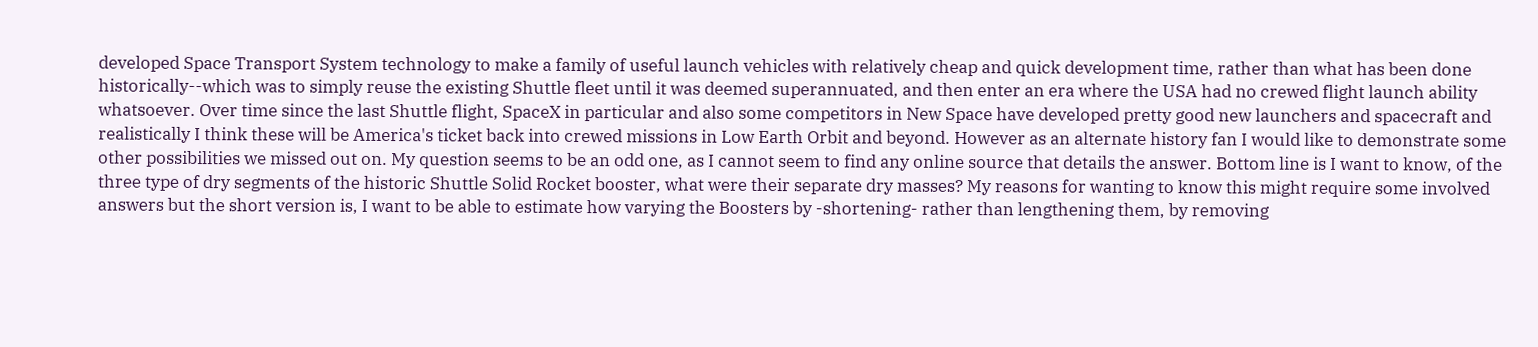developed Space Transport System technology to make a family of useful launch vehicles with relatively cheap and quick development time, rather than what has been done historically--which was to simply reuse the existing Shuttle fleet until it was deemed superannuated, and then enter an era where the USA had no crewed flight launch ability whatsoever. Over time since the last Shuttle flight, SpaceX in particular and also some competitors in New Space have developed pretty good new launchers and spacecraft and realistically I think these will be America's ticket back into crewed missions in Low Earth Orbit and beyond. However as an alternate history fan I would like to demonstrate some other possibilities we missed out on. My question seems to be an odd one, as I cannot seem to find any online source that details the answer. Bottom line is I want to know, of the three type of dry segments of the historic Shuttle Solid Rocket booster, what were their separate dry masses? My reasons for wanting to know this might require some involved answers but the short version is, I want to be able to estimate how varying the Boosters by -shortening- rather than lengthening them, by removing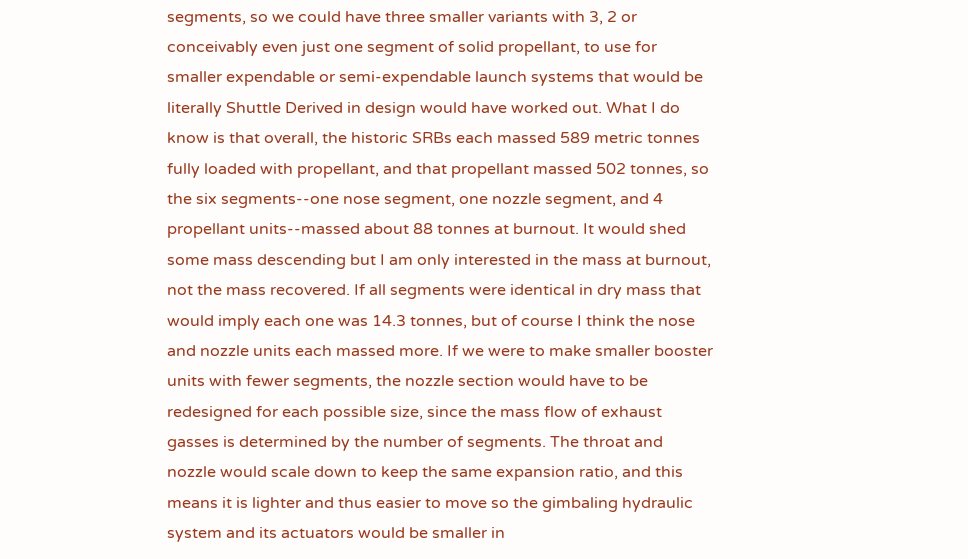segments, so we could have three smaller variants with 3, 2 or conceivably even just one segment of solid propellant, to use for smaller expendable or semi-expendable launch systems that would be literally Shuttle Derived in design would have worked out. What I do know is that overall, the historic SRBs each massed 589 metric tonnes fully loaded with propellant, and that propellant massed 502 tonnes, so the six segments--one nose segment, one nozzle segment, and 4 propellant units--massed about 88 tonnes at burnout. It would shed some mass descending but I am only interested in the mass at burnout, not the mass recovered. If all segments were identical in dry mass that would imply each one was 14.3 tonnes, but of course I think the nose and nozzle units each massed more. If we were to make smaller booster units with fewer segments, the nozzle section would have to be redesigned for each possible size, since the mass flow of exhaust gasses is determined by the number of segments. The throat and nozzle would scale down to keep the same expansion ratio, and this means it is lighter and thus easier to move so the gimbaling hydraulic system and its actuators would be smaller in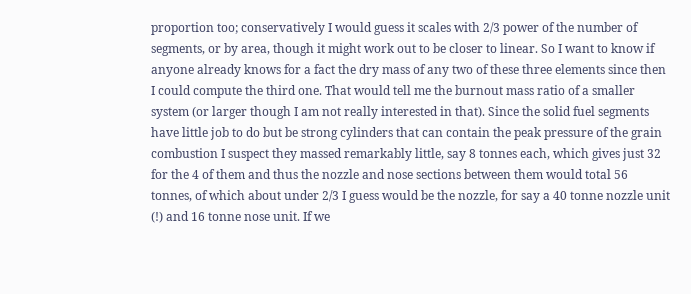proportion too; conservatively I would guess it scales with 2/3 power of the number of segments, or by area, though it might work out to be closer to linear. So I want to know if anyone already knows for a fact the dry mass of any two of these three elements since then I could compute the third one. That would tell me the burnout mass ratio of a smaller system (or larger though I am not really interested in that). Since the solid fuel segments have little job to do but be strong cylinders that can contain the peak pressure of the grain combustion I suspect they massed remarkably little, say 8 tonnes each, which gives just 32 for the 4 of them and thus the nozzle and nose sections between them would total 56 tonnes, of which about under 2/3 I guess would be the nozzle, for say a 40 tonne nozzle unit (!) and 16 tonne nose unit. If we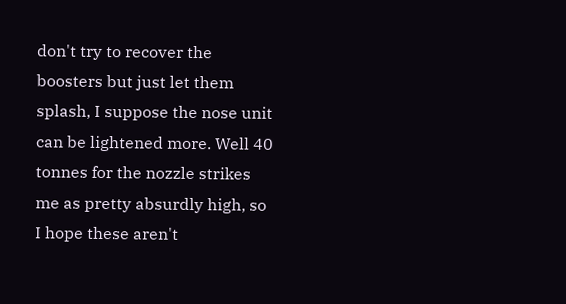don't try to recover the boosters but just let them splash, I suppose the nose unit can be lightened more. Well 40 tonnes for the nozzle strikes me as pretty absurdly high, so I hope these aren't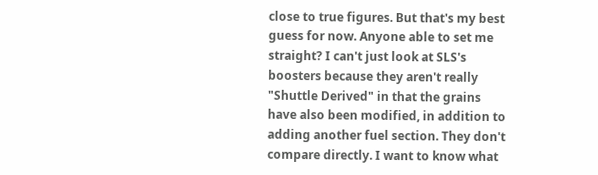close to true figures. But that's my best guess for now. Anyone able to set me straight? I can't just look at SLS's boosters because they aren't really "Shuttle Derived" in that the grains have also been modified, in addition to adding another fuel section. They don't compare directly. I want to know what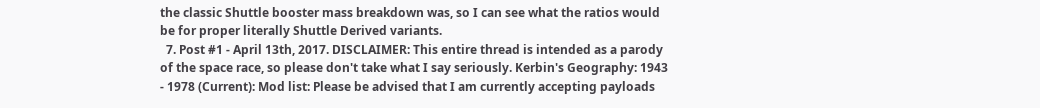the classic Shuttle booster mass breakdown was, so I can see what the ratios would be for proper literally Shuttle Derived variants.
  7. Post #1 - April 13th, 2017. DISCLAIMER: This entire thread is intended as a parody of the space race, so please don't take what I say seriously. Kerbin's Geography: 1943 - 1978 (Current): Mod list: Please be advised that I am currently accepting payloads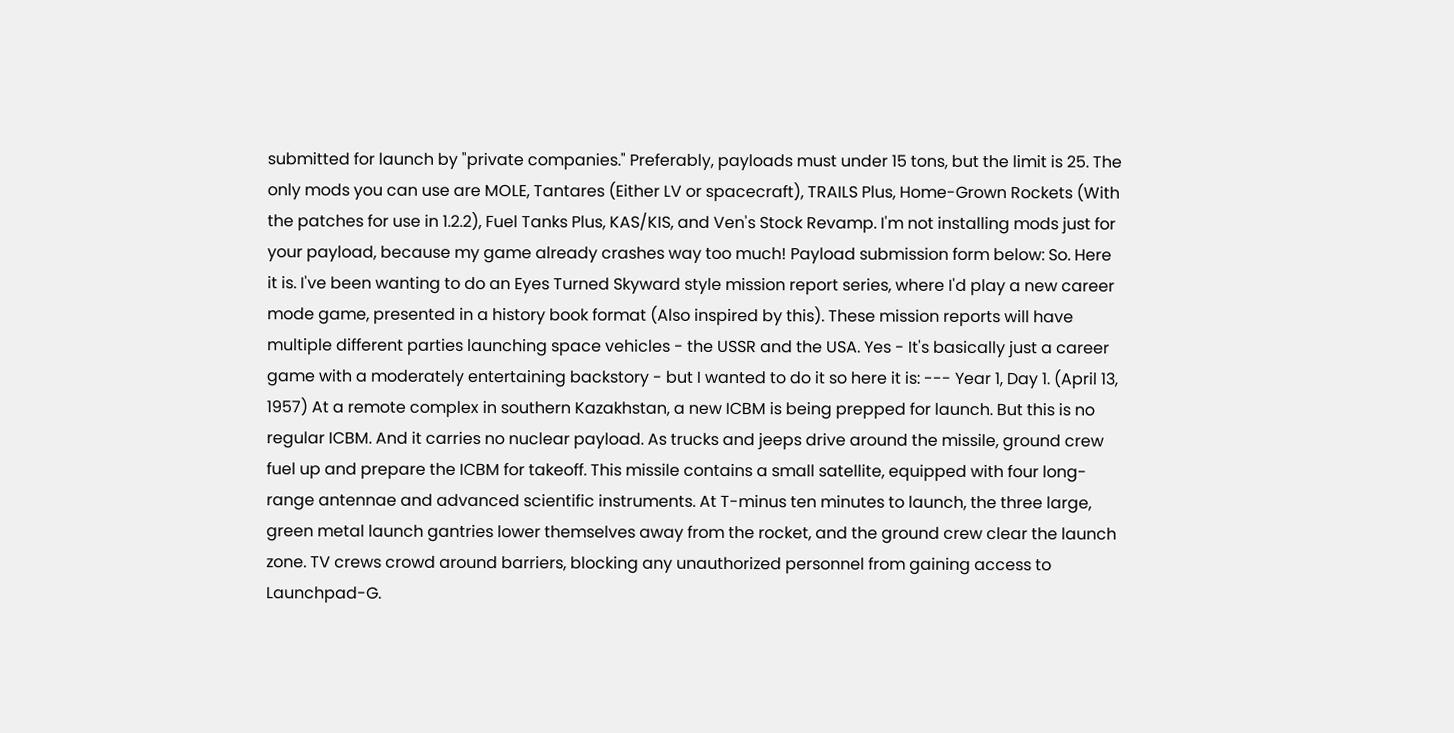submitted for launch by "private companies." Preferably, payloads must under 15 tons, but the limit is 25. The only mods you can use are MOLE, Tantares (Either LV or spacecraft), TRAILS Plus, Home-Grown Rockets (With the patches for use in 1.2.2), Fuel Tanks Plus, KAS/KIS, and Ven's Stock Revamp. I'm not installing mods just for your payload, because my game already crashes way too much! Payload submission form below: So. Here it is. I've been wanting to do an Eyes Turned Skyward style mission report series, where I'd play a new career mode game, presented in a history book format (Also inspired by this). These mission reports will have multiple different parties launching space vehicles - the USSR and the USA. Yes - It's basically just a career game with a moderately entertaining backstory - but I wanted to do it so here it is: --- Year 1, Day 1. (April 13, 1957) At a remote complex in southern Kazakhstan, a new ICBM is being prepped for launch. But this is no regular ICBM. And it carries no nuclear payload. As trucks and jeeps drive around the missile, ground crew fuel up and prepare the ICBM for takeoff. This missile contains a small satellite, equipped with four long-range antennae and advanced scientific instruments. At T-minus ten minutes to launch, the three large, green metal launch gantries lower themselves away from the rocket, and the ground crew clear the launch zone. TV crews crowd around barriers, blocking any unauthorized personnel from gaining access to Launchpad-G.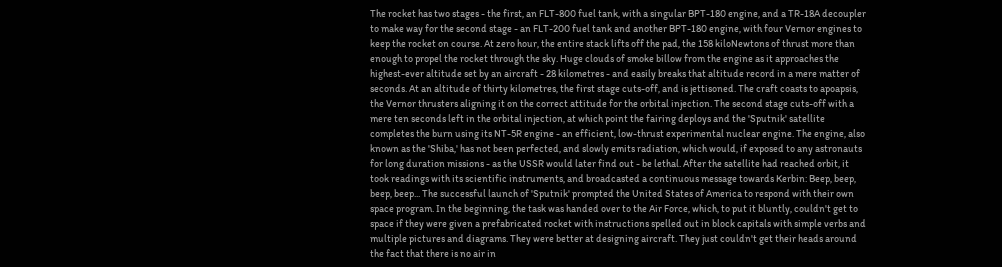The rocket has two stages - the first, an FLT-800 fuel tank, with a singular BPT-180 engine, and a TR-18A decoupler to make way for the second stage - an FLT-200 fuel tank and another BPT-180 engine, with four Vernor engines to keep the rocket on course. At zero hour, the entire stack lifts off the pad, the 158 kiloNewtons of thrust more than enough to propel the rocket through the sky. Huge clouds of smoke billow from the engine as it approaches the highest-ever altitude set by an aircraft - 28 kilometres - and easily breaks that altitude record in a mere matter of seconds. At an altitude of thirty kilometres, the first stage cuts-off, and is jettisoned. The craft coasts to apoapsis, the Vernor thrusters aligning it on the correct attitude for the orbital injection. The second stage cuts-off with a mere ten seconds left in the orbital injection, at which point the fairing deploys and the 'Sputnik' satellite completes the burn using its NT-5R engine - an efficient, low-thrust experimental nuclear engine. The engine, also known as the 'Shiba,' has not been perfected, and slowly emits radiation, which would, if exposed to any astronauts for long duration missions - as the USSR would later find out - be lethal. After the satellite had reached orbit, it took readings with its scientific instruments, and broadcasted a continuous message towards Kerbin: Beep, beep, beep, beep... The successful launch of 'Sputnik' prompted the United States of America to respond with their own space program. In the beginning, the task was handed over to the Air Force, which, to put it bluntly, couldn't get to space if they were given a prefabricated rocket with instructions spelled out in block capitals with simple verbs and multiple pictures and diagrams. They were better at designing aircraft. They just couldn't get their heads around the fact that there is no air in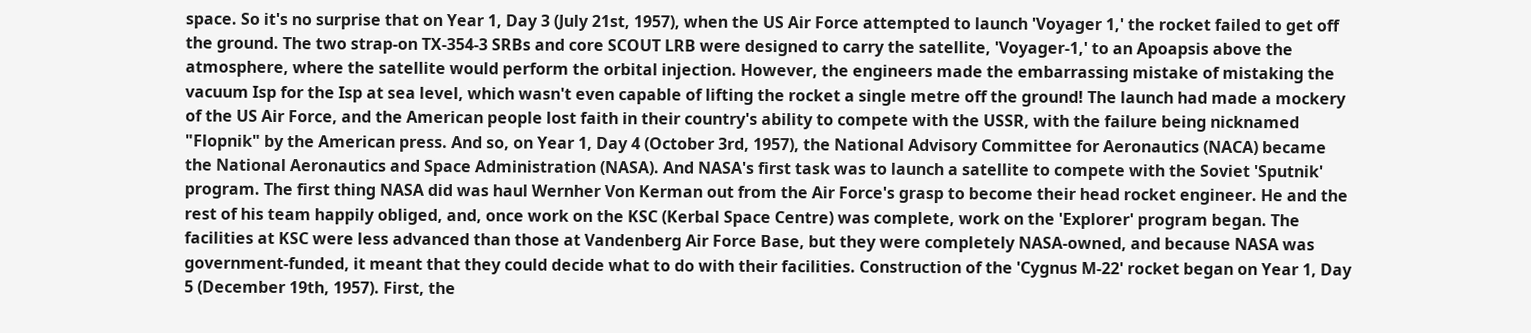space. So it's no surprise that on Year 1, Day 3 (July 21st, 1957), when the US Air Force attempted to launch 'Voyager 1,' the rocket failed to get off the ground. The two strap-on TX-354-3 SRBs and core SCOUT LRB were designed to carry the satellite, 'Voyager-1,' to an Apoapsis above the atmosphere, where the satellite would perform the orbital injection. However, the engineers made the embarrassing mistake of mistaking the vacuum Isp for the Isp at sea level, which wasn't even capable of lifting the rocket a single metre off the ground! The launch had made a mockery of the US Air Force, and the American people lost faith in their country's ability to compete with the USSR, with the failure being nicknamed "Flopnik" by the American press. And so, on Year 1, Day 4 (October 3rd, 1957), the National Advisory Committee for Aeronautics (NACA) became the National Aeronautics and Space Administration (NASA). And NASA's first task was to launch a satellite to compete with the Soviet 'Sputnik' program. The first thing NASA did was haul Wernher Von Kerman out from the Air Force's grasp to become their head rocket engineer. He and the rest of his team happily obliged, and, once work on the KSC (Kerbal Space Centre) was complete, work on the 'Explorer' program began. The facilities at KSC were less advanced than those at Vandenberg Air Force Base, but they were completely NASA-owned, and because NASA was government-funded, it meant that they could decide what to do with their facilities. Construction of the 'Cygnus M-22' rocket began on Year 1, Day 5 (December 19th, 1957). First, the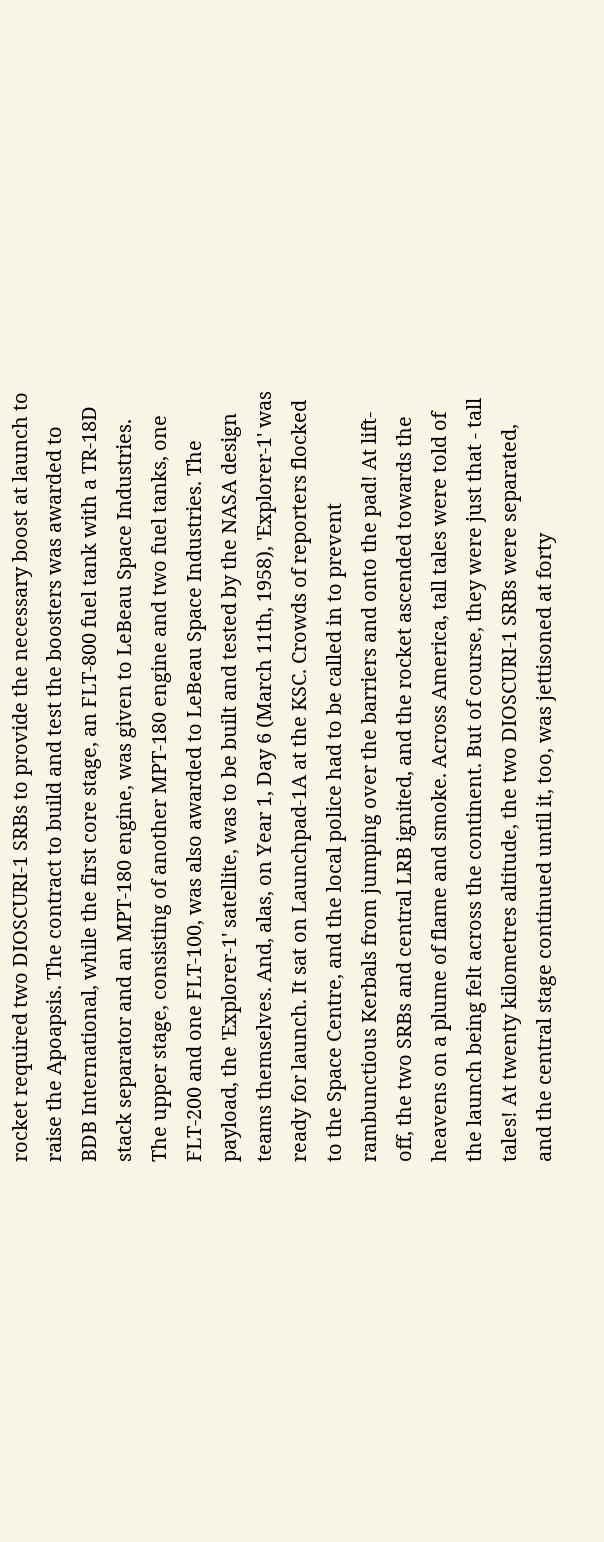rocket required two DIOSCURI-1 SRBs to provide the necessary boost at launch to raise the Apoapsis. The contract to build and test the boosters was awarded to BDB International, while the first core stage, an FLT-800 fuel tank with a TR-18D stack separator and an MPT-180 engine, was given to LeBeau Space Industries. The upper stage, consisting of another MPT-180 engine and two fuel tanks, one FLT-200 and one FLT-100, was also awarded to LeBeau Space Industries. The payload, the 'Explorer-1' satellite, was to be built and tested by the NASA design teams themselves. And, alas, on Year 1, Day 6 (March 11th, 1958), 'Explorer-1' was ready for launch. It sat on Launchpad-1A at the KSC. Crowds of reporters flocked to the Space Centre, and the local police had to be called in to prevent rambunctious Kerbals from jumping over the barriers and onto the pad! At lift-off, the two SRBs and central LRB ignited, and the rocket ascended towards the heavens on a plume of flame and smoke. Across America, tall tales were told of the launch being felt across the continent. But of course, they were just that - tall tales! At twenty kilometres altitude, the two DIOSCURI-1 SRBs were separated, and the central stage continued until it, too, was jettisoned at forty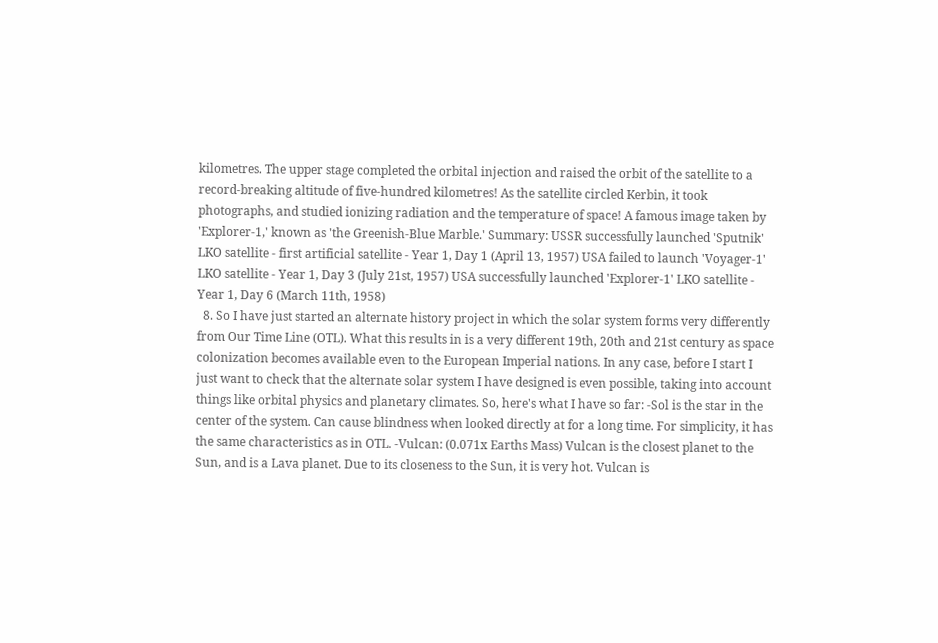kilometres. The upper stage completed the orbital injection and raised the orbit of the satellite to a record-breaking altitude of five-hundred kilometres! As the satellite circled Kerbin, it took photographs, and studied ionizing radiation and the temperature of space! A famous image taken by 'Explorer-1,' known as 'the Greenish-Blue Marble.' Summary: USSR successfully launched 'Sputnik' LKO satellite - first artificial satellite - Year 1, Day 1 (April 13, 1957) USA failed to launch 'Voyager-1' LKO satellite - Year 1, Day 3 (July 21st, 1957) USA successfully launched 'Explorer-1' LKO satellite - Year 1, Day 6 (March 11th, 1958)
  8. So I have just started an alternate history project in which the solar system forms very differently from Our Time Line (OTL). What this results in is a very different 19th, 20th and 21st century as space colonization becomes available even to the European Imperial nations. In any case, before I start I just want to check that the alternate solar system I have designed is even possible, taking into account things like orbital physics and planetary climates. So, here's what I have so far: -Sol is the star in the center of the system. Can cause blindness when looked directly at for a long time. For simplicity, it has the same characteristics as in OTL. -Vulcan: (0.071x Earths Mass) Vulcan is the closest planet to the Sun, and is a Lava planet. Due to its closeness to the Sun, it is very hot. Vulcan is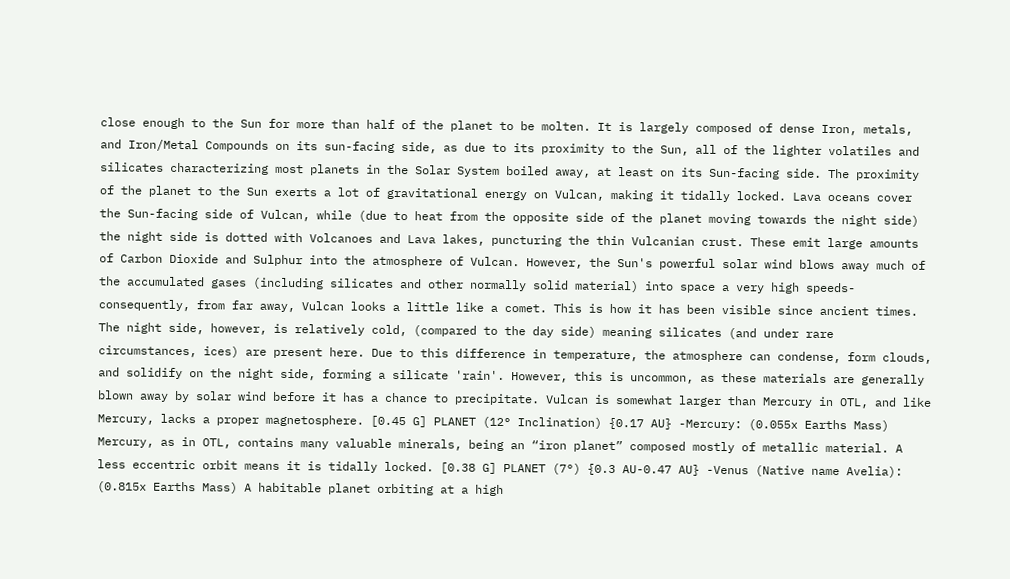close enough to the Sun for more than half of the planet to be molten. It is largely composed of dense Iron, metals, and Iron/Metal Compounds on its sun-facing side, as due to its proximity to the Sun, all of the lighter volatiles and silicates characterizing most planets in the Solar System boiled away, at least on its Sun-facing side. The proximity of the planet to the Sun exerts a lot of gravitational energy on Vulcan, making it tidally locked. Lava oceans cover the Sun-facing side of Vulcan, while (due to heat from the opposite side of the planet moving towards the night side) the night side is dotted with Volcanoes and Lava lakes, puncturing the thin Vulcanian crust. These emit large amounts of Carbon Dioxide and Sulphur into the atmosphere of Vulcan. However, the Sun's powerful solar wind blows away much of the accumulated gases (including silicates and other normally solid material) into space a very high speeds- consequently, from far away, Vulcan looks a little like a comet. This is how it has been visible since ancient times. The night side, however, is relatively cold, (compared to the day side) meaning silicates (and under rare circumstances, ices) are present here. Due to this difference in temperature, the atmosphere can condense, form clouds, and solidify on the night side, forming a silicate 'rain'. However, this is uncommon, as these materials are generally blown away by solar wind before it has a chance to precipitate. Vulcan is somewhat larger than Mercury in OTL, and like Mercury, lacks a proper magnetosphere. [0.45 G] PLANET (12° Inclination) {0.17 AU} -Mercury: (0.055x Earths Mass) Mercury, as in OTL, contains many valuable minerals, being an “iron planet” composed mostly of metallic material. A less eccentric orbit means it is tidally locked. [0.38 G] PLANET (7°) {0.3 AU-0.47 AU} -Venus (Native name Avelia): (0.815x Earths Mass) A habitable planet orbiting at a high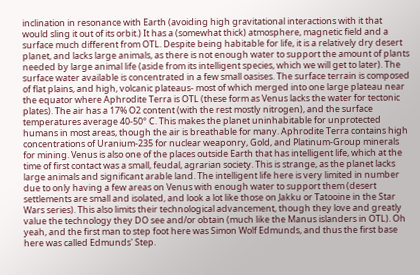inclination in resonance with Earth (avoiding high gravitational interactions with it that would sling it out of its orbit.) It has a (somewhat thick) atmosphere, magnetic field and a surface much different from OTL. Despite being habitable for life, it is a relatively dry desert planet, and lacks large animals, as there is not enough water to support the amount of plants needed by large animal life (aside from its intelligent species, which we will get to later). The surface water available is concentrated in a few small oasises. The surface terrain is composed of flat plains, and high, volcanic plateaus- most of which merged into one large plateau near the equator where Aphrodite Terra is OTL (these form as Venus lacks the water for tectonic plates). The air has a 17% O2 content (with the rest mostly nitrogen), and the surface temperatures average 40-50° C. This makes the planet uninhabitable for unprotected humans in most areas, though the air is breathable for many. Aphrodite Terra contains high concentrations of Uranium-235 for nuclear weaponry, Gold, and Platinum-Group minerals for mining. Venus is also one of the places outside Earth that has intelligent life, which at the time of first contact was a small, feudal, agrarian society. This is strange, as the planet lacks large animals and significant arable land. The intelligent life here is very limited in number due to only having a few areas on Venus with enough water to support them (desert settlements are small and isolated, and look a lot like those on Jakku or Tatooine in the Star Wars series). This also limits their technological advancement, though they love and greatly value the technology they DO see and/or obtain (much like the Manus islanders in OTL). Oh yeah, and the first man to step foot here was Simon Wolf Edmunds, and thus the first base here was called Edmunds' Step.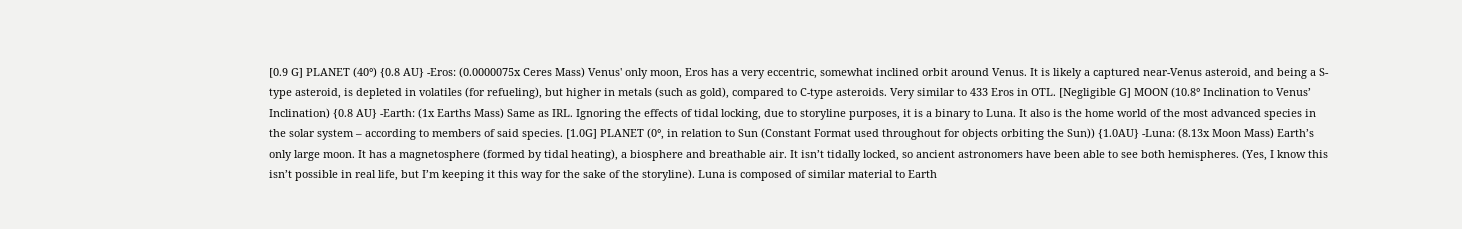[0.9 G] PLANET (40°) {0.8 AU} -Eros: (0.0000075x Ceres Mass) Venus' only moon, Eros has a very eccentric, somewhat inclined orbit around Venus. It is likely a captured near-Venus asteroid, and being a S-type asteroid, is depleted in volatiles (for refueling), but higher in metals (such as gold), compared to C-type asteroids. Very similar to 433 Eros in OTL. [Negligible G] MOON (10.8° Inclination to Venus’ Inclination) {0.8 AU} -Earth: (1x Earths Mass) Same as IRL. Ignoring the effects of tidal locking, due to storyline purposes, it is a binary to Luna. It also is the home world of the most advanced species in the solar system – according to members of said species. [1.0G] PLANET (0°, in relation to Sun (Constant Format used throughout for objects orbiting the Sun)) {1.0AU} -Luna: (8.13x Moon Mass) Earth’s only large moon. It has a magnetosphere (formed by tidal heating), a biosphere and breathable air. It isn’t tidally locked, so ancient astronomers have been able to see both hemispheres. (Yes, I know this isn’t possible in real life, but I’m keeping it this way for the sake of the storyline). Luna is composed of similar material to Earth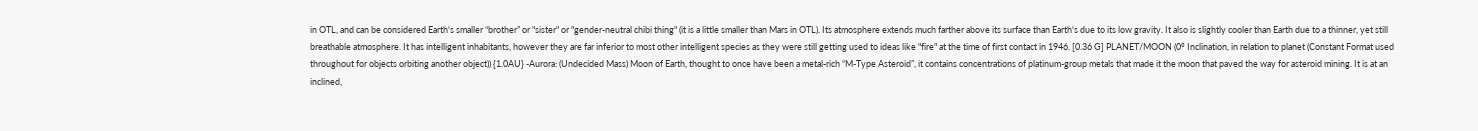in OTL, and can be considered Earth's smaller “brother” or "sister" or "gender-neutral chibi thing" (it is a little smaller than Mars in OTL). Its atmosphere extends much farther above its surface than Earth's due to its low gravity. It also is slightly cooler than Earth due to a thinner, yet still breathable atmosphere. It has intelligent inhabitants, however they are far inferior to most other intelligent species as they were still getting used to ideas like "fire" at the time of first contact in 1946. [0.36 G] PLANET/MOON (0° Inclination, in relation to planet (Constant Format used throughout for objects orbiting another object)) {1.0AU} -Aurora: (Undecided Mass) Moon of Earth, thought to once have been a metal-rich “M-Type Asteroid”, it contains concentrations of platinum-group metals that made it the moon that paved the way for asteroid mining. It is at an inclined,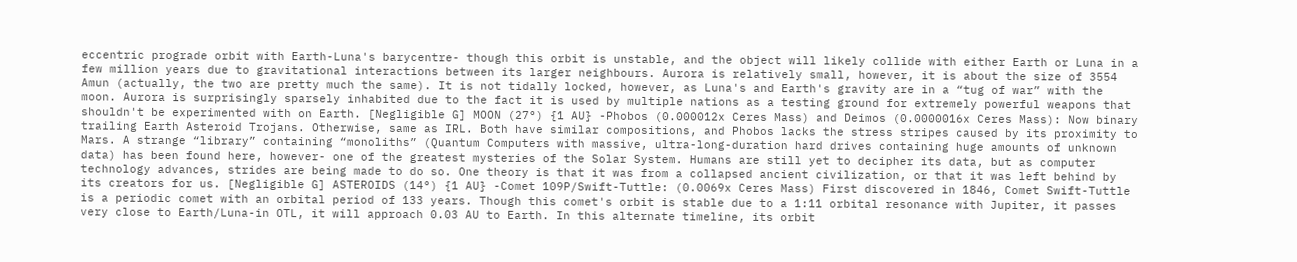eccentric prograde orbit with Earth-Luna's barycentre- though this orbit is unstable, and the object will likely collide with either Earth or Luna in a few million years due to gravitational interactions between its larger neighbours. Aurora is relatively small, however, it is about the size of 3554 Amun (actually, the two are pretty much the same). It is not tidally locked, however, as Luna's and Earth's gravity are in a “tug of war” with the moon. Aurora is surprisingly sparsely inhabited due to the fact it is used by multiple nations as a testing ground for extremely powerful weapons that shouldn't be experimented with on Earth. [Negligible G] MOON (27°) {1 AU} -Phobos (0.000012x Ceres Mass) and Deimos (0.0000016x Ceres Mass): Now binary trailing Earth Asteroid Trojans. Otherwise, same as IRL. Both have similar compositions, and Phobos lacks the stress stripes caused by its proximity to Mars. A strange “library” containing “monoliths” (Quantum Computers with massive, ultra-long-duration hard drives containing huge amounts of unknown data) has been found here, however- one of the greatest mysteries of the Solar System. Humans are still yet to decipher its data, but as computer technology advances, strides are being made to do so. One theory is that it was from a collapsed ancient civilization, or that it was left behind by its creators for us. [Negligible G] ASTEROIDS (14°) {1 AU} -Comet 109P/Swift-Tuttle: (0.0069x Ceres Mass) First discovered in 1846, Comet Swift-Tuttle is a periodic comet with an orbital period of 133 years. Though this comet's orbit is stable due to a 1:11 orbital resonance with Jupiter, it passes very close to Earth/Luna-in OTL, it will approach 0.03 AU to Earth. In this alternate timeline, its orbit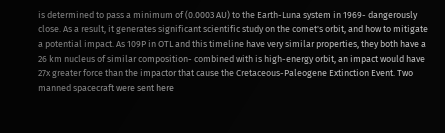is determined to pass a minimum of (0.0003 AU) to the Earth-Luna system in 1969- dangerously close. As a result, it generates significant scientific study on the comet's orbit, and how to mitigate a potential impact. As 109P in OTL and this timeline have very similar properties, they both have a 26 km nucleus of similar composition- combined with is high-energy orbit, an impact would have 27x greater force than the impactor that cause the Cretaceous-Paleogene Extinction Event. Two manned spacecraft were sent here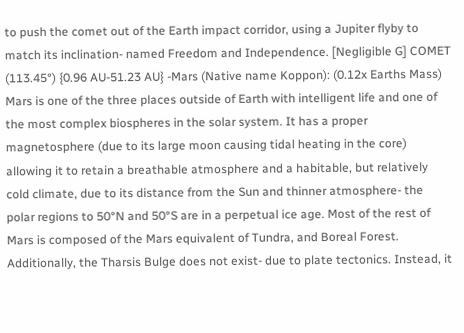to push the comet out of the Earth impact corridor, using a Jupiter flyby to match its inclination- named Freedom and Independence. [Negligible G] COMET (113.45°) {0.96 AU-51.23 AU} -Mars (Native name Koppon): (0.12x Earths Mass) Mars is one of the three places outside of Earth with intelligent life and one of the most complex biospheres in the solar system. It has a proper magnetosphere (due to its large moon causing tidal heating in the core) allowing it to retain a breathable atmosphere and a habitable, but relatively cold climate, due to its distance from the Sun and thinner atmosphere- the polar regions to 50°N and 50°S are in a perpetual ice age. Most of the rest of Mars is composed of the Mars equivalent of Tundra, and Boreal Forest. Additionally, the Tharsis Bulge does not exist- due to plate tectonics. Instead, it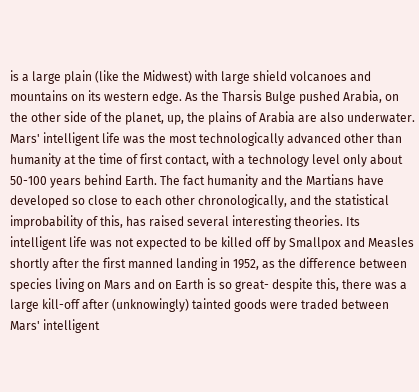is a large plain (like the Midwest) with large shield volcanoes and mountains on its western edge. As the Tharsis Bulge pushed Arabia, on the other side of the planet, up, the plains of Arabia are also underwater. Mars' intelligent life was the most technologically advanced other than humanity at the time of first contact, with a technology level only about 50-100 years behind Earth. The fact humanity and the Martians have developed so close to each other chronologically, and the statistical improbability of this, has raised several interesting theories. Its intelligent life was not expected to be killed off by Smallpox and Measles shortly after the first manned landing in 1952, as the difference between species living on Mars and on Earth is so great- despite this, there was a large kill-off after (unknowingly) tainted goods were traded between Mars' intelligent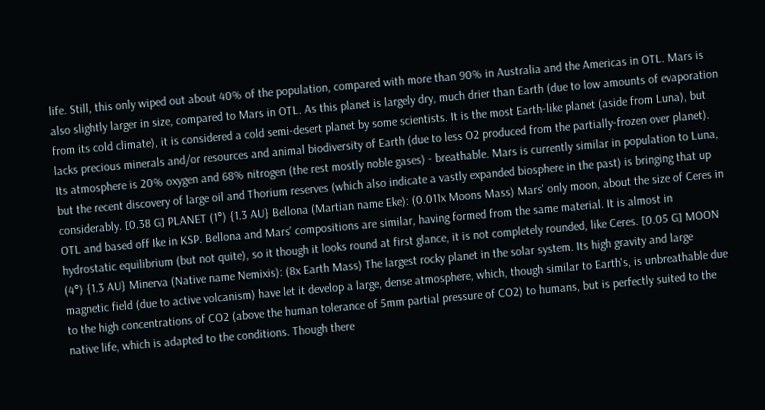life. Still, this only wiped out about 40% of the population, compared with more than 90% in Australia and the Americas in OTL. Mars is also slightly larger in size, compared to Mars in OTL. As this planet is largely dry, much drier than Earth (due to low amounts of evaporation from its cold climate), it is considered a cold semi-desert planet by some scientists. It is the most Earth-like planet (aside from Luna), but lacks precious minerals and/or resources and animal biodiversity of Earth (due to less O2 produced from the partially-frozen over planet). Its atmosphere is 20% oxygen and 68% nitrogen (the rest mostly noble gases) - breathable. Mars is currently similar in population to Luna, but the recent discovery of large oil and Thorium reserves (which also indicate a vastly expanded biosphere in the past) is bringing that up considerably. [0.38 G] PLANET (1°) {1.3 AU} Bellona (Martian name Eke): (0.011x Moons Mass) Mars' only moon, about the size of Ceres in OTL and based off Ike in KSP. Bellona and Mars' compositions are similar, having formed from the same material. It is almost in hydrostatic equilibrium (but not quite), so it though it looks round at first glance, it is not completely rounded, like Ceres. [0.05 G] MOON (4°) {1.3 AU} Minerva (Native name Nemixis): (8x Earth Mass) The largest rocky planet in the solar system. Its high gravity and large magnetic field (due to active volcanism) have let it develop a large, dense atmosphere, which, though similar to Earth's, is unbreathable due to the high concentrations of CO2 (above the human tolerance of 5mm partial pressure of CO2) to humans, but is perfectly suited to the native life, which is adapted to the conditions. Though there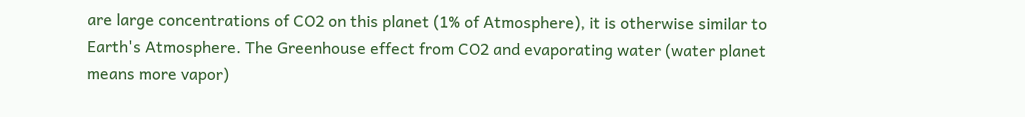are large concentrations of CO2 on this planet (1% of Atmosphere), it is otherwise similar to Earth's Atmosphere. The Greenhouse effect from CO2 and evaporating water (water planet means more vapor)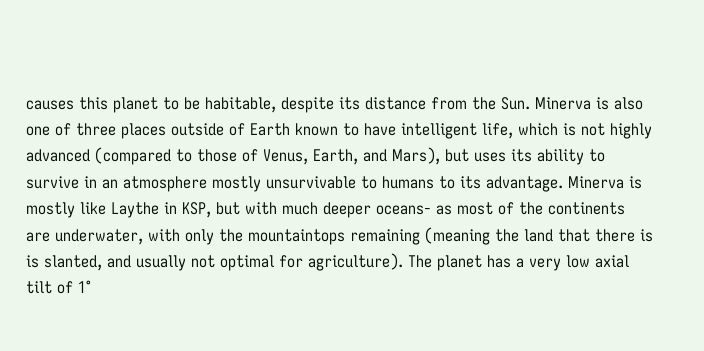causes this planet to be habitable, despite its distance from the Sun. Minerva is also one of three places outside of Earth known to have intelligent life, which is not highly advanced (compared to those of Venus, Earth, and Mars), but uses its ability to survive in an atmosphere mostly unsurvivable to humans to its advantage. Minerva is mostly like Laythe in KSP, but with much deeper oceans- as most of the continents are underwater, with only the mountaintops remaining (meaning the land that there is is slanted, and usually not optimal for agriculture). The planet has a very low axial tilt of 1°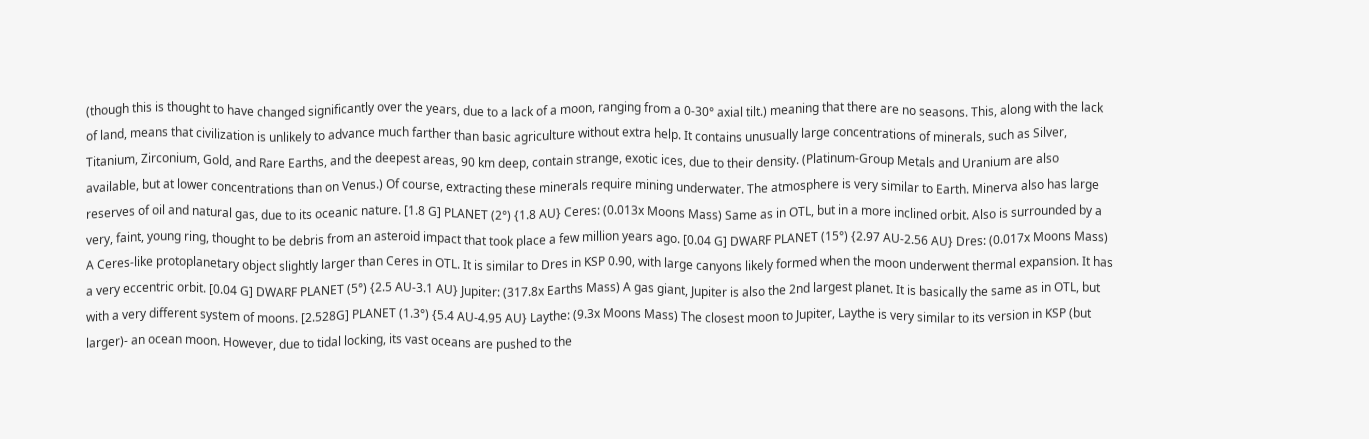(though this is thought to have changed significantly over the years, due to a lack of a moon, ranging from a 0-30° axial tilt.) meaning that there are no seasons. This, along with the lack of land, means that civilization is unlikely to advance much farther than basic agriculture without extra help. It contains unusually large concentrations of minerals, such as Silver, Titanium, Zirconium, Gold, and Rare Earths, and the deepest areas, 90 km deep, contain strange, exotic ices, due to their density. (Platinum-Group Metals and Uranium are also available, but at lower concentrations than on Venus.) Of course, extracting these minerals require mining underwater. The atmosphere is very similar to Earth. Minerva also has large reserves of oil and natural gas, due to its oceanic nature. [1.8 G] PLANET (2°) {1.8 AU} Ceres: (0.013x Moons Mass) Same as in OTL, but in a more inclined orbit. Also is surrounded by a very, faint, young ring, thought to be debris from an asteroid impact that took place a few million years ago. [0.04 G] DWARF PLANET (15°) {2.97 AU-2.56 AU} Dres: (0.017x Moons Mass) A Ceres-like protoplanetary object slightly larger than Ceres in OTL. It is similar to Dres in KSP 0.90, with large canyons likely formed when the moon underwent thermal expansion. It has a very eccentric orbit. [0.04 G] DWARF PLANET (5°) {2.5 AU-3.1 AU} Jupiter: (317.8x Earths Mass) A gas giant, Jupiter is also the 2nd largest planet. It is basically the same as in OTL, but with a very different system of moons. [2.528G] PLANET (1.3°) {5.4 AU-4.95 AU} Laythe: (9.3x Moons Mass) The closest moon to Jupiter, Laythe is very similar to its version in KSP (but larger)- an ocean moon. However, due to tidal locking, its vast oceans are pushed to the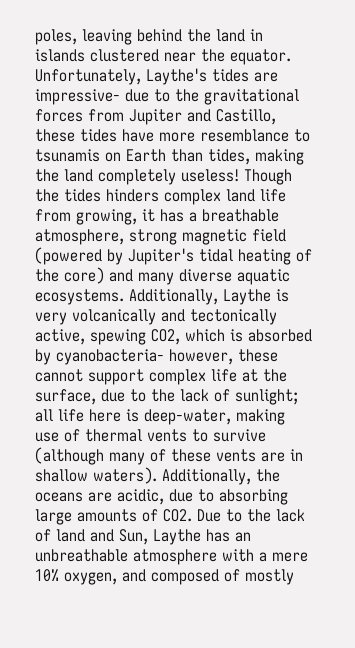poles, leaving behind the land in islands clustered near the equator. Unfortunately, Laythe's tides are impressive- due to the gravitational forces from Jupiter and Castillo, these tides have more resemblance to tsunamis on Earth than tides, making the land completely useless! Though the tides hinders complex land life from growing, it has a breathable atmosphere, strong magnetic field (powered by Jupiter's tidal heating of the core) and many diverse aquatic ecosystems. Additionally, Laythe is very volcanically and tectonically active, spewing CO2, which is absorbed by cyanobacteria- however, these cannot support complex life at the surface, due to the lack of sunlight; all life here is deep-water, making use of thermal vents to survive (although many of these vents are in shallow waters). Additionally, the oceans are acidic, due to absorbing large amounts of CO2. Due to the lack of land and Sun, Laythe has an unbreathable atmosphere with a mere 10% oxygen, and composed of mostly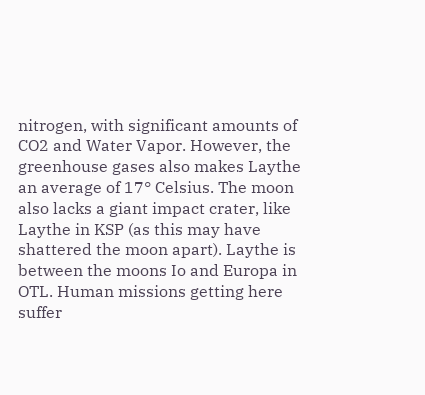nitrogen, with significant amounts of CO2 and Water Vapor. However, the greenhouse gases also makes Laythe an average of 17° Celsius. The moon also lacks a giant impact crater, like Laythe in KSP (as this may have shattered the moon apart). Laythe is between the moons Io and Europa in OTL. Human missions getting here suffer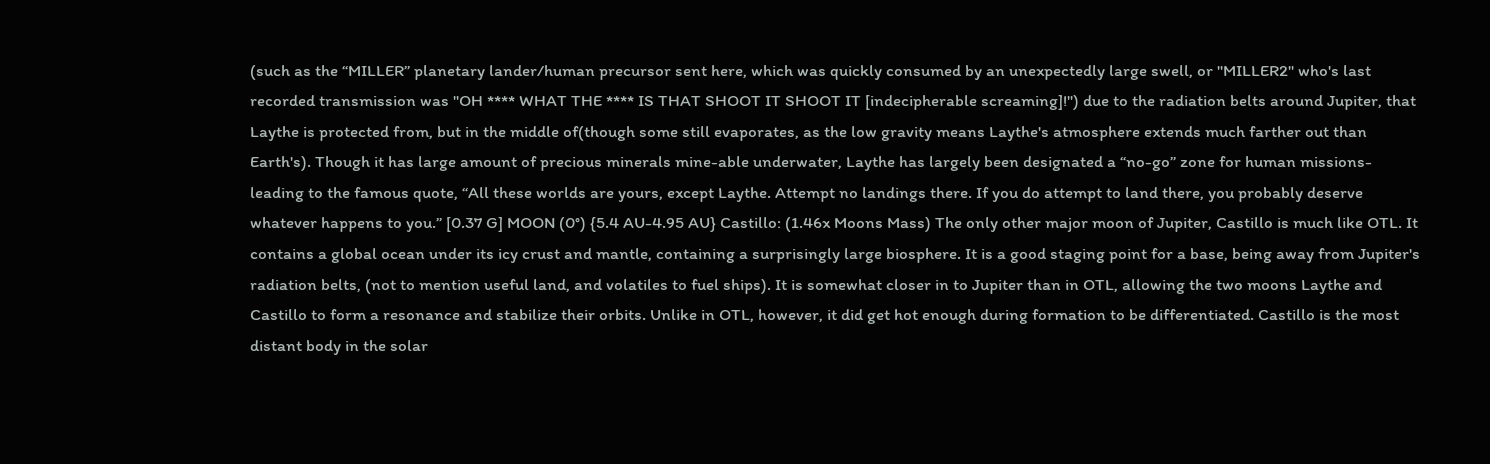(such as the “MILLER” planetary lander/human precursor sent here, which was quickly consumed by an unexpectedly large swell, or "MILLER2" who's last recorded transmission was "OH **** WHAT THE **** IS THAT SHOOT IT SHOOT IT [indecipherable screaming]!") due to the radiation belts around Jupiter, that Laythe is protected from, but in the middle of(though some still evaporates, as the low gravity means Laythe's atmosphere extends much farther out than Earth's). Though it has large amount of precious minerals mine-able underwater, Laythe has largely been designated a “no-go” zone for human missions- leading to the famous quote, “All these worlds are yours, except Laythe. Attempt no landings there. If you do attempt to land there, you probably deserve whatever happens to you.” [0.37 G] MOON (0°) {5.4 AU-4.95 AU} Castillo: (1.46x Moons Mass) The only other major moon of Jupiter, Castillo is much like OTL. It contains a global ocean under its icy crust and mantle, containing a surprisingly large biosphere. It is a good staging point for a base, being away from Jupiter's radiation belts, (not to mention useful land, and volatiles to fuel ships). It is somewhat closer in to Jupiter than in OTL, allowing the two moons Laythe and Castillo to form a resonance and stabilize their orbits. Unlike in OTL, however, it did get hot enough during formation to be differentiated. Castillo is the most distant body in the solar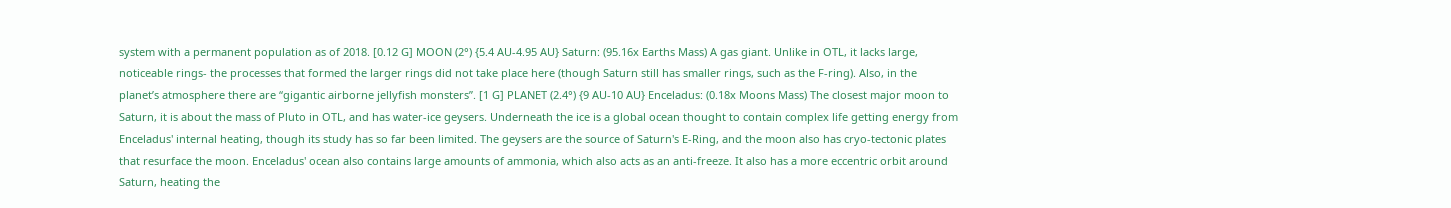system with a permanent population as of 2018. [0.12 G] MOON (2°) {5.4 AU-4.95 AU} Saturn: (95.16x Earths Mass) A gas giant. Unlike in OTL, it lacks large, noticeable rings- the processes that formed the larger rings did not take place here (though Saturn still has smaller rings, such as the F-ring). Also, in the planet’s atmosphere there are “gigantic airborne jellyfish monsters”. [1 G] PLANET (2.4°) {9 AU-10 AU} Enceladus: (0.18x Moons Mass) The closest major moon to Saturn, it is about the mass of Pluto in OTL, and has water-ice geysers. Underneath the ice is a global ocean thought to contain complex life getting energy from Enceladus' internal heating, though its study has so far been limited. The geysers are the source of Saturn's E-Ring, and the moon also has cryo-tectonic plates that resurface the moon. Enceladus' ocean also contains large amounts of ammonia, which also acts as an anti-freeze. It also has a more eccentric orbit around Saturn, heating the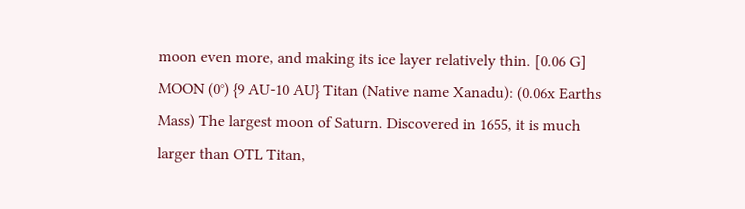moon even more, and making its ice layer relatively thin. [0.06 G] MOON (0°) {9 AU-10 AU} Titan (Native name Xanadu): (0.06x Earths Mass) The largest moon of Saturn. Discovered in 1655, it is much larger than OTL Titan,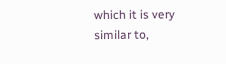which it is very similar to,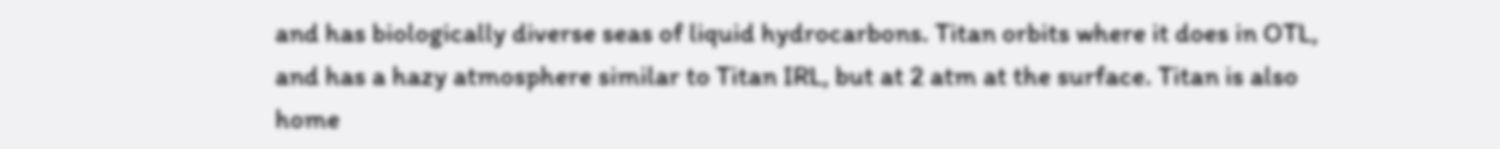and has biologically diverse seas of liquid hydrocarbons. Titan orbits where it does in OTL, and has a hazy atmosphere similar to Titan IRL, but at 2 atm at the surface. Titan is also home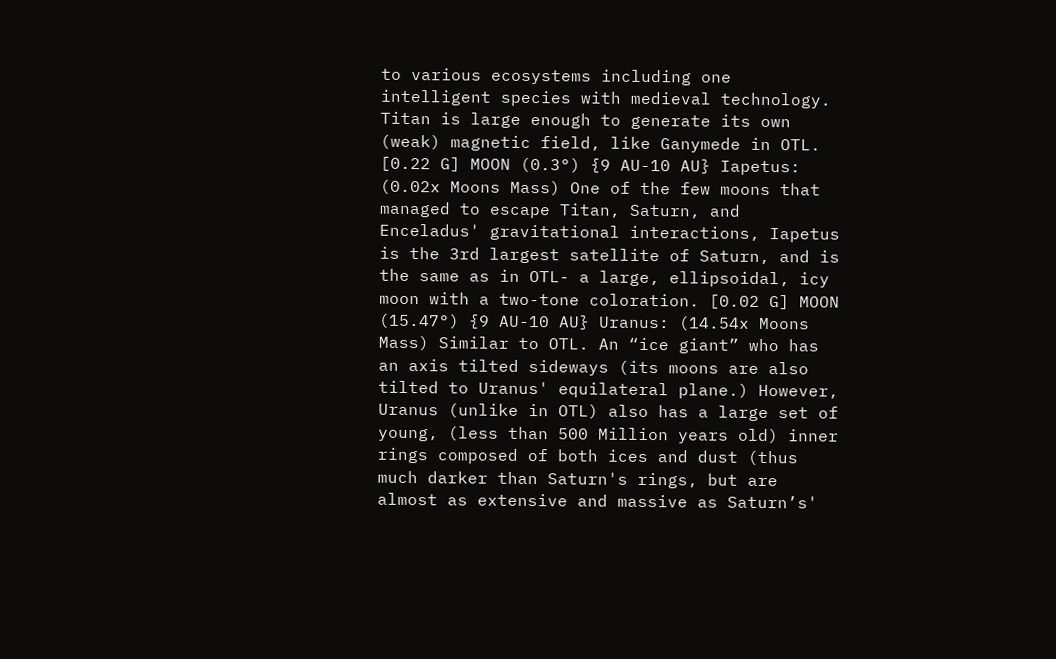to various ecosystems including one intelligent species with medieval technology. Titan is large enough to generate its own (weak) magnetic field, like Ganymede in OTL. [0.22 G] MOON (0.3°) {9 AU-10 AU} Iapetus: (0.02x Moons Mass) One of the few moons that managed to escape Titan, Saturn, and Enceladus' gravitational interactions, Iapetus is the 3rd largest satellite of Saturn, and is the same as in OTL- a large, ellipsoidal, icy moon with a two-tone coloration. [0.02 G] MOON (15.47°) {9 AU-10 AU} Uranus: (14.54x Moons Mass) Similar to OTL. An “ice giant” who has an axis tilted sideways (its moons are also tilted to Uranus' equilateral plane.) However, Uranus (unlike in OTL) also has a large set of young, (less than 500 Million years old) inner rings composed of both ices and dust (thus much darker than Saturn's rings, but are almost as extensive and massive as Saturn’s'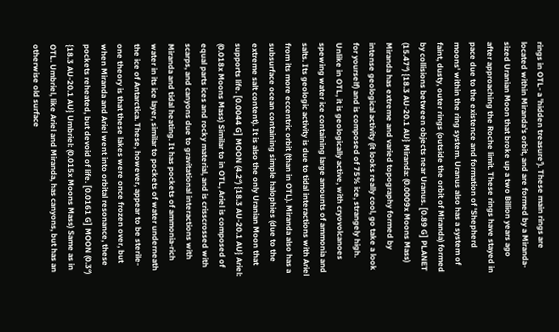rings in OTL- a 'hidden treasure'). These main rings are located within Miranda's orbit, and are formed by a Miranda-sized Uranian Moon that broke up a two Billion years ago after approaching the Roche limit. These rings have stayed in pace due to the existence and formation of 'Shepherd moons' within the ring system. Uranus also has a system of faint, dusty, outer rings (outside the orbit of Miranda) formed by collisions between objects near Uranus. [0.89 G] PLANET (15.47°) {18.3 AU-20.1 AU} Miranda: (0.0009x Moons Mass) Miranda has extreme and varied topography formed by intense geological activity (it looks really cool, go take a look for yourself) and is composed of 75% ice, strangely high. Unlike in OTL, it is geologically active, with cryovolcanoes spewing water ice containing large amounts of ammonia and salts. Its geologic activity is due to tidal interactions with Ariel from its more eccentric orbit (than in OTL). Miranda also has a subsurface ocean containing simple halophies (due to the extreme salt content). It is also the only Uranian Moon that supports life. [0.0044 G] MOON (4.2°) {18.3 AU-20.1 AU} Ariel: (0.018x Moons Mass) Similar to in OTL, Ariel is composed of equal parts ices and rocky material, and is crisscrossed with scarps, and canyons due to gravitational interactions with Miranda and tidal heating. It has pockets of ammonia-rich water in its ice layer, similar to pockets of water underneath the ice of Antarctica. These, however, appear to be sterile- one theory is that these lakes were once frozen over, but when Miranda and Ariel went into orbital resonance, these pockets reheated, but devoid of life. [0.0161 G] MOON (0.3°) {18.3 AU-20.1 AU} Umbriel: (0.015x Moons Mass) Same as in OTL. Umbriel, like Ariel and Miranda, has canyons, but has an otherwise old surface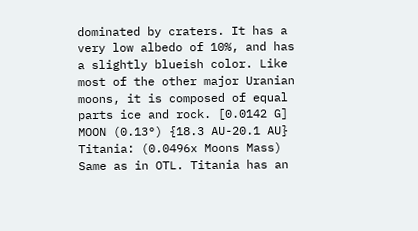dominated by craters. It has a very low albedo of 10%, and has a slightly blueish color. Like most of the other major Uranian moons, it is composed of equal parts ice and rock. [0.0142 G] MOON (0.13°) {18.3 AU-20.1 AU} Titania: (0.0496x Moons Mass) Same as in OTL. Titania has an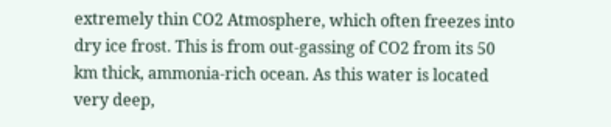extremely thin CO2 Atmosphere, which often freezes into dry ice frost. This is from out-gassing of CO2 from its 50 km thick, ammonia-rich ocean. As this water is located very deep,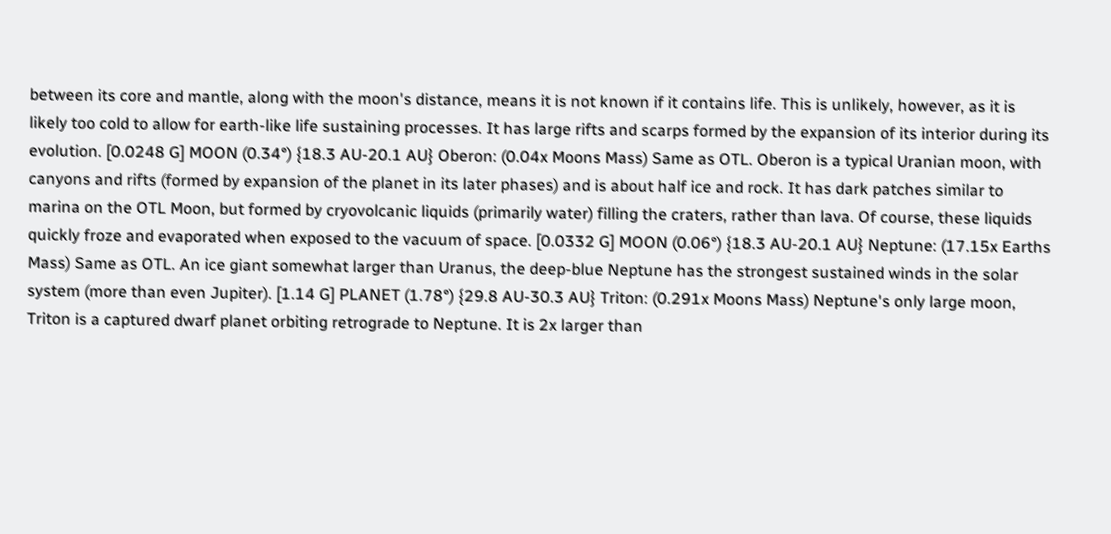between its core and mantle, along with the moon's distance, means it is not known if it contains life. This is unlikely, however, as it is likely too cold to allow for earth-like life sustaining processes. It has large rifts and scarps formed by the expansion of its interior during its evolution. [0.0248 G] MOON (0.34°) {18.3 AU-20.1 AU} Oberon: (0.04x Moons Mass) Same as OTL. Oberon is a typical Uranian moon, with canyons and rifts (formed by expansion of the planet in its later phases) and is about half ice and rock. It has dark patches similar to marina on the OTL Moon, but formed by cryovolcanic liquids (primarily water) filling the craters, rather than lava. Of course, these liquids quickly froze and evaporated when exposed to the vacuum of space. [0.0332 G] MOON (0.06°) {18.3 AU-20.1 AU} Neptune: (17.15x Earths Mass) Same as OTL. An ice giant somewhat larger than Uranus, the deep-blue Neptune has the strongest sustained winds in the solar system (more than even Jupiter). [1.14 G] PLANET (1.78°) {29.8 AU-30.3 AU} Triton: (0.291x Moons Mass) Neptune's only large moon, Triton is a captured dwarf planet orbiting retrograde to Neptune. It is 2x larger than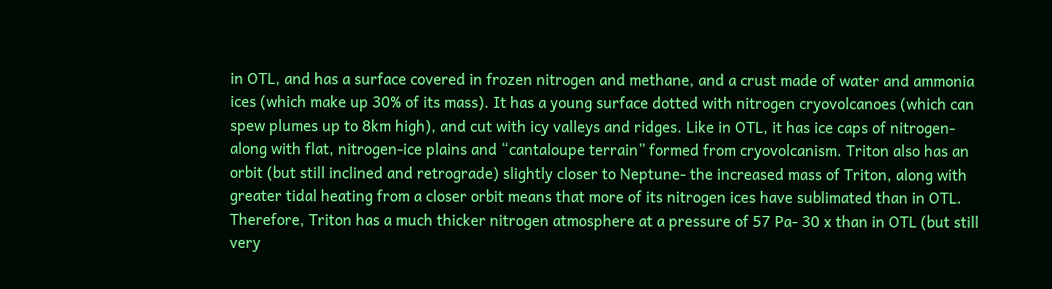in OTL, and has a surface covered in frozen nitrogen and methane, and a crust made of water and ammonia ices (which make up 30% of its mass). It has a young surface dotted with nitrogen cryovolcanoes (which can spew plumes up to 8km high), and cut with icy valleys and ridges. Like in OTL, it has ice caps of nitrogen- along with flat, nitrogen-ice plains and “cantaloupe terrain” formed from cryovolcanism. Triton also has an orbit (but still inclined and retrograde) slightly closer to Neptune- the increased mass of Triton, along with greater tidal heating from a closer orbit means that more of its nitrogen ices have sublimated than in OTL. Therefore, Triton has a much thicker nitrogen atmosphere at a pressure of 57 Pa- 30 x than in OTL (but still very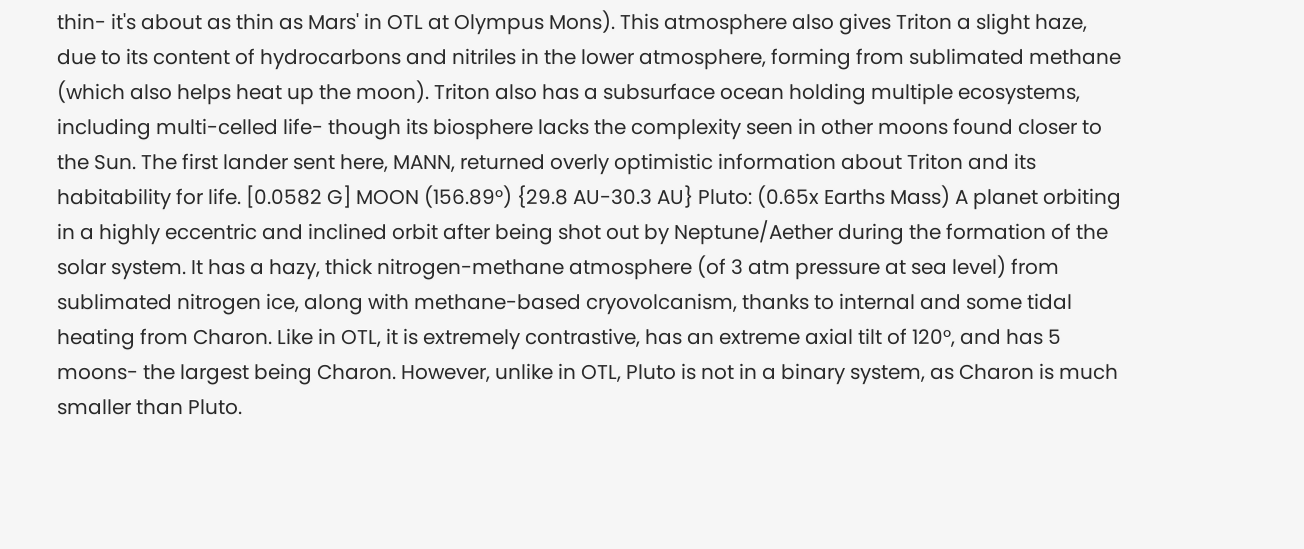thin- it's about as thin as Mars' in OTL at Olympus Mons). This atmosphere also gives Triton a slight haze, due to its content of hydrocarbons and nitriles in the lower atmosphere, forming from sublimated methane (which also helps heat up the moon). Triton also has a subsurface ocean holding multiple ecosystems, including multi-celled life- though its biosphere lacks the complexity seen in other moons found closer to the Sun. The first lander sent here, MANN, returned overly optimistic information about Triton and its habitability for life. [0.0582 G] MOON (156.89°) {29.8 AU-30.3 AU} Pluto: (0.65x Earths Mass) A planet orbiting in a highly eccentric and inclined orbit after being shot out by Neptune/Aether during the formation of the solar system. It has a hazy, thick nitrogen-methane atmosphere (of 3 atm pressure at sea level) from sublimated nitrogen ice, along with methane-based cryovolcanism, thanks to internal and some tidal heating from Charon. Like in OTL, it is extremely contrastive, has an extreme axial tilt of 120°, and has 5 moons- the largest being Charon. However, unlike in OTL, Pluto is not in a binary system, as Charon is much smaller than Pluto.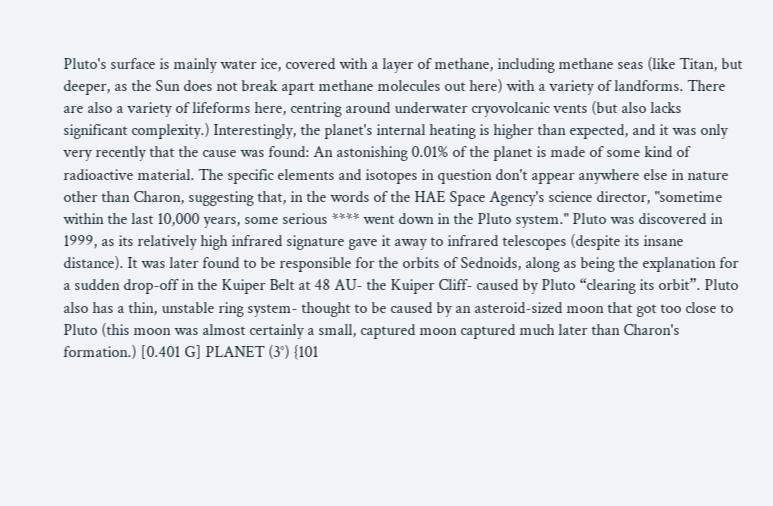Pluto's surface is mainly water ice, covered with a layer of methane, including methane seas (like Titan, but deeper, as the Sun does not break apart methane molecules out here) with a variety of landforms. There are also a variety of lifeforms here, centring around underwater cryovolcanic vents (but also lacks significant complexity.) Interestingly, the planet's internal heating is higher than expected, and it was only very recently that the cause was found: An astonishing 0.01% of the planet is made of some kind of radioactive material. The specific elements and isotopes in question don't appear anywhere else in nature other than Charon, suggesting that, in the words of the HAE Space Agency's science director, "sometime within the last 10,000 years, some serious **** went down in the Pluto system." Pluto was discovered in 1999, as its relatively high infrared signature gave it away to infrared telescopes (despite its insane distance). It was later found to be responsible for the orbits of Sednoids, along as being the explanation for a sudden drop-off in the Kuiper Belt at 48 AU- the Kuiper Cliff- caused by Pluto “clearing its orbit”. Pluto also has a thin, unstable ring system- thought to be caused by an asteroid-sized moon that got too close to Pluto (this moon was almost certainly a small, captured moon captured much later than Charon's formation.) [0.401 G] PLANET (3°) {101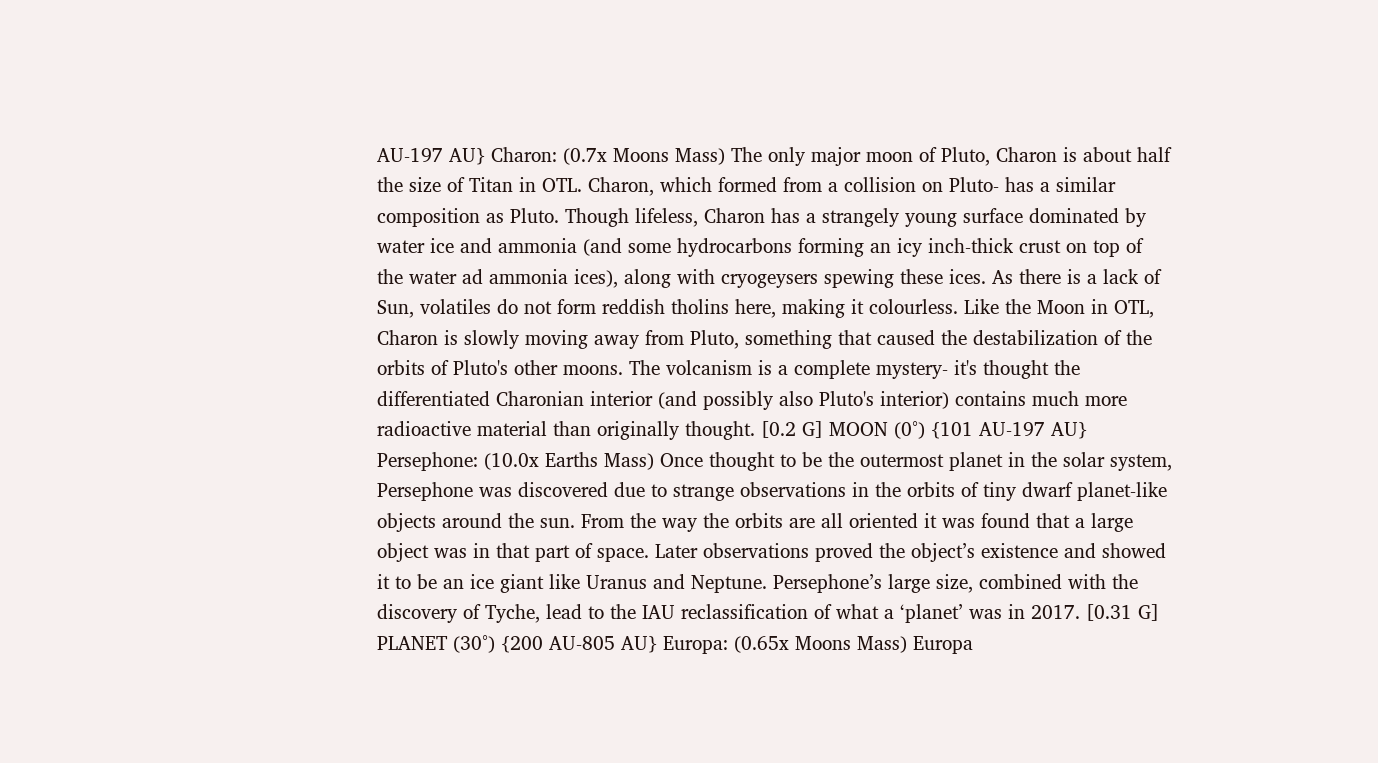AU-197 AU} Charon: (0.7x Moons Mass) The only major moon of Pluto, Charon is about half the size of Titan in OTL. Charon, which formed from a collision on Pluto- has a similar composition as Pluto. Though lifeless, Charon has a strangely young surface dominated by water ice and ammonia (and some hydrocarbons forming an icy inch-thick crust on top of the water ad ammonia ices), along with cryogeysers spewing these ices. As there is a lack of Sun, volatiles do not form reddish tholins here, making it colourless. Like the Moon in OTL, Charon is slowly moving away from Pluto, something that caused the destabilization of the orbits of Pluto's other moons. The volcanism is a complete mystery- it's thought the differentiated Charonian interior (and possibly also Pluto's interior) contains much more radioactive material than originally thought. [0.2 G] MOON (0°) {101 AU-197 AU} Persephone: (10.0x Earths Mass) Once thought to be the outermost planet in the solar system, Persephone was discovered due to strange observations in the orbits of tiny dwarf planet-like objects around the sun. From the way the orbits are all oriented it was found that a large object was in that part of space. Later observations proved the object’s existence and showed it to be an ice giant like Uranus and Neptune. Persephone’s large size, combined with the discovery of Tyche, lead to the IAU reclassification of what a ‘planet’ was in 2017. [0.31 G] PLANET (30°) {200 AU-805 AU} Europa: (0.65x Moons Mass) Europa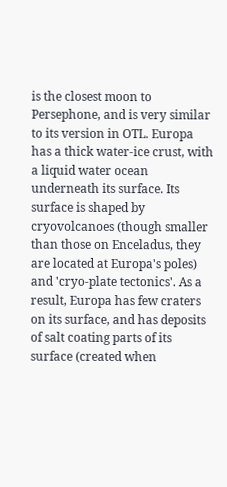is the closest moon to Persephone, and is very similar to its version in OTL. Europa has a thick water-ice crust, with a liquid water ocean underneath its surface. Its surface is shaped by cryovolcanoes (though smaller than those on Enceladus, they are located at Europa's poles) and 'cryo-plate tectonics'. As a result, Europa has few craters on its surface, and has deposits of salt coating parts of its surface (created when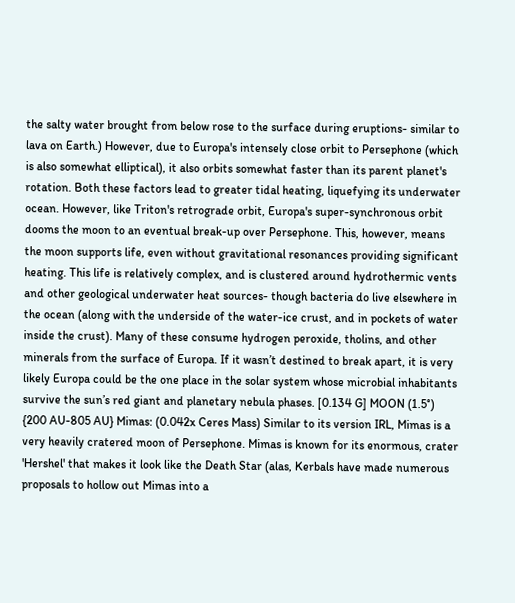the salty water brought from below rose to the surface during eruptions- similar to lava on Earth.) However, due to Europa's intensely close orbit to Persephone (which is also somewhat elliptical), it also orbits somewhat faster than its parent planet's rotation. Both these factors lead to greater tidal heating, liquefying its underwater ocean. However, like Triton's retrograde orbit, Europa's super-synchronous orbit dooms the moon to an eventual break-up over Persephone. This, however, means the moon supports life, even without gravitational resonances providing significant heating. This life is relatively complex, and is clustered around hydrothermic vents and other geological underwater heat sources- though bacteria do live elsewhere in the ocean (along with the underside of the water-ice crust, and in pockets of water inside the crust). Many of these consume hydrogen peroxide, tholins, and other minerals from the surface of Europa. If it wasn’t destined to break apart, it is very likely Europa could be the one place in the solar system whose microbial inhabitants survive the sun’s red giant and planetary nebula phases. [0.134 G] MOON (1.5°) {200 AU-805 AU} Mimas: (0.042x Ceres Mass) Similar to its version IRL, Mimas is a very heavily cratered moon of Persephone. Mimas is known for its enormous, crater 'Hershel' that makes it look like the Death Star (alas, Kerbals have made numerous proposals to hollow out Mimas into a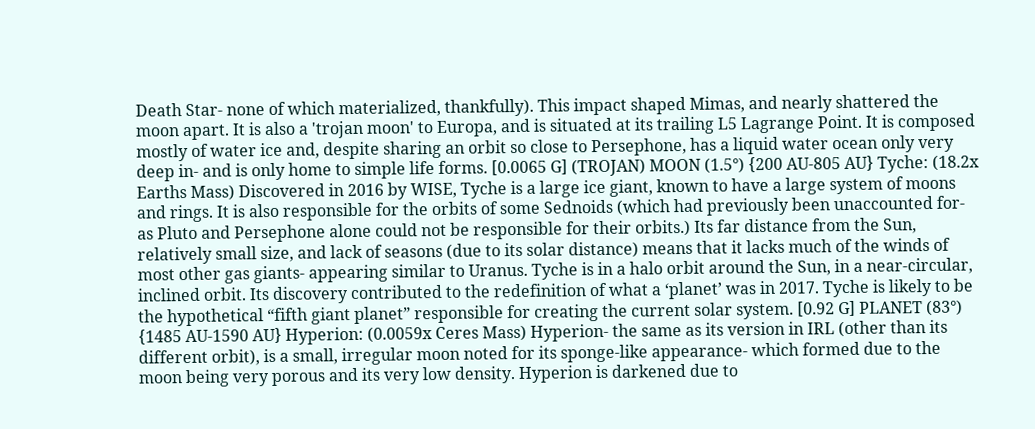Death Star- none of which materialized, thankfully). This impact shaped Mimas, and nearly shattered the moon apart. It is also a 'trojan moon' to Europa, and is situated at its trailing L5 Lagrange Point. It is composed mostly of water ice and, despite sharing an orbit so close to Persephone, has a liquid water ocean only very deep in- and is only home to simple life forms. [0.0065 G] (TROJAN) MOON (1.5°) {200 AU-805 AU} Tyche: (18.2x Earths Mass) Discovered in 2016 by WISE, Tyche is a large ice giant, known to have a large system of moons and rings. It is also responsible for the orbits of some Sednoids (which had previously been unaccounted for- as Pluto and Persephone alone could not be responsible for their orbits.) Its far distance from the Sun, relatively small size, and lack of seasons (due to its solar distance) means that it lacks much of the winds of most other gas giants- appearing similar to Uranus. Tyche is in a halo orbit around the Sun, in a near-circular, inclined orbit. Its discovery contributed to the redefinition of what a ‘planet’ was in 2017. Tyche is likely to be the hypothetical “fifth giant planet” responsible for creating the current solar system. [0.92 G] PLANET (83°) {1485 AU-1590 AU} Hyperion: (0.0059x Ceres Mass) Hyperion- the same as its version in IRL (other than its different orbit), is a small, irregular moon noted for its sponge-like appearance- which formed due to the moon being very porous and its very low density. Hyperion is darkened due to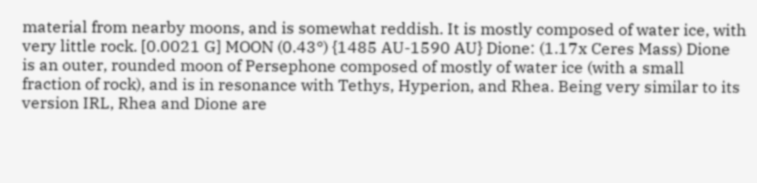material from nearby moons, and is somewhat reddish. It is mostly composed of water ice, with very little rock. [0.0021 G] MOON (0.43°) {1485 AU-1590 AU} Dione: (1.17x Ceres Mass) Dione is an outer, rounded moon of Persephone composed of mostly of water ice (with a small fraction of rock), and is in resonance with Tethys, Hyperion, and Rhea. Being very similar to its version IRL, Rhea and Dione are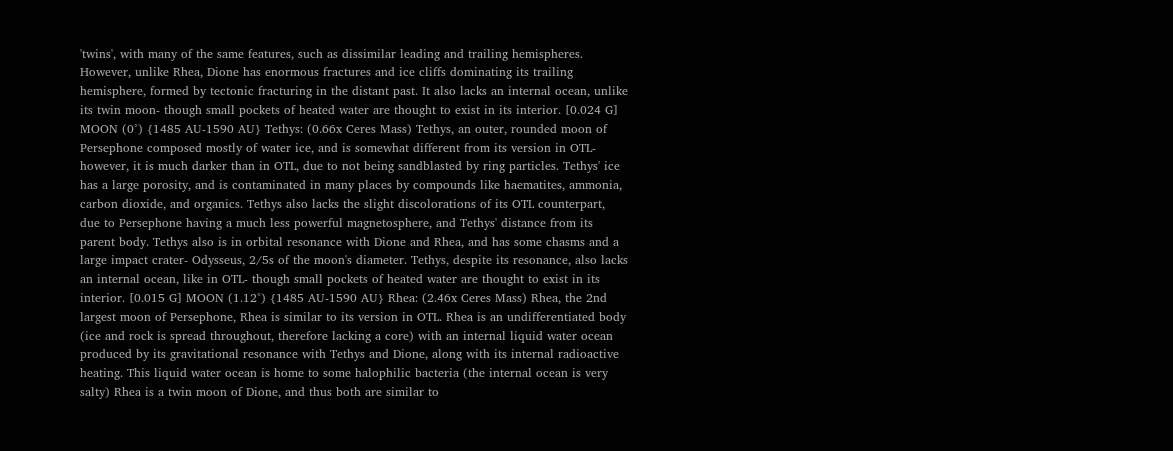'twins', with many of the same features, such as dissimilar leading and trailing hemispheres. However, unlike Rhea, Dione has enormous fractures and ice cliffs dominating its trailing hemisphere, formed by tectonic fracturing in the distant past. It also lacks an internal ocean, unlike its twin moon- though small pockets of heated water are thought to exist in its interior. [0.024 G] MOON (0°) {1485 AU-1590 AU} Tethys: (0.66x Ceres Mass) Tethys, an outer, rounded moon of Persephone composed mostly of water ice, and is somewhat different from its version in OTL- however, it is much darker than in OTL, due to not being sandblasted by ring particles. Tethys' ice has a large porosity, and is contaminated in many places by compounds like haematites, ammonia, carbon dioxide, and organics. Tethys also lacks the slight discolorations of its OTL counterpart, due to Persephone having a much less powerful magnetosphere, and Tethys' distance from its parent body. Tethys also is in orbital resonance with Dione and Rhea, and has some chasms and a large impact crater- Odysseus, 2/5s of the moon's diameter. Tethys, despite its resonance, also lacks an internal ocean, like in OTL- though small pockets of heated water are thought to exist in its interior. [0.015 G] MOON (1.12°) {1485 AU-1590 AU} Rhea: (2.46x Ceres Mass) Rhea, the 2nd largest moon of Persephone, Rhea is similar to its version in OTL. Rhea is an undifferentiated body (ice and rock is spread throughout, therefore lacking a core) with an internal liquid water ocean produced by its gravitational resonance with Tethys and Dione, along with its internal radioactive heating. This liquid water ocean is home to some halophilic bacteria (the internal ocean is very salty) Rhea is a twin moon of Dione, and thus both are similar to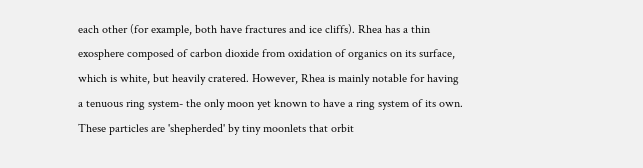each other (for example, both have fractures and ice cliffs). Rhea has a thin exosphere composed of carbon dioxide from oxidation of organics on its surface, which is white, but heavily cratered. However, Rhea is mainly notable for having a tenuous ring system- the only moon yet known to have a ring system of its own. These particles are 'shepherded' by tiny moonlets that orbit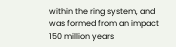within the ring system, and was formed from an impact 150 million years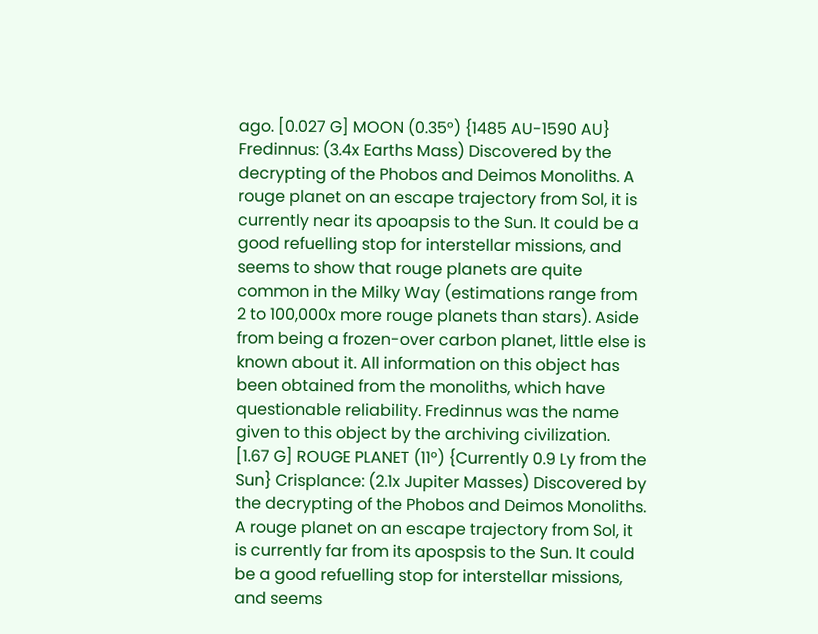ago. [0.027 G] MOON (0.35°) {1485 AU-1590 AU} Fredinnus: (3.4x Earths Mass) Discovered by the decrypting of the Phobos and Deimos Monoliths. A rouge planet on an escape trajectory from Sol, it is currently near its apoapsis to the Sun. It could be a good refuelling stop for interstellar missions, and seems to show that rouge planets are quite common in the Milky Way (estimations range from 2 to 100,000x more rouge planets than stars). Aside from being a frozen-over carbon planet, little else is known about it. All information on this object has been obtained from the monoliths, which have questionable reliability. Fredinnus was the name given to this object by the archiving civilization. [1.67 G] ROUGE PLANET (11°) {Currently 0.9 Ly from the Sun} Crisplance: (2.1x Jupiter Masses) Discovered by the decrypting of the Phobos and Deimos Monoliths. A rouge planet on an escape trajectory from Sol, it is currently far from its apospsis to the Sun. It could be a good refuelling stop for interstellar missions, and seems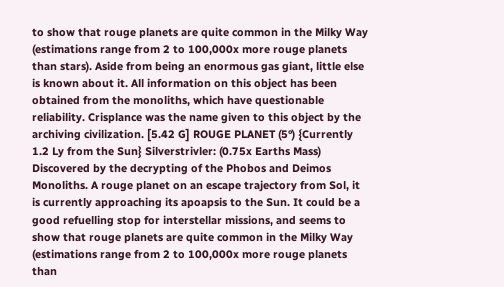to show that rouge planets are quite common in the Milky Way (estimations range from 2 to 100,000x more rouge planets than stars). Aside from being an enormous gas giant, little else is known about it. All information on this object has been obtained from the monoliths, which have questionable reliability. Crisplance was the name given to this object by the archiving civilization. [5.42 G] ROUGE PLANET (5°) {Currently 1.2 Ly from the Sun} Silverstrivler: (0.75x Earths Mass) Discovered by the decrypting of the Phobos and Deimos Monoliths. A rouge planet on an escape trajectory from Sol, it is currently approaching its apoapsis to the Sun. It could be a good refuelling stop for interstellar missions, and seems to show that rouge planets are quite common in the Milky Way (estimations range from 2 to 100,000x more rouge planets than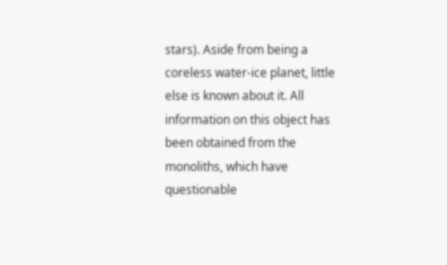stars). Aside from being a coreless water-ice planet, little else is known about it. All information on this object has been obtained from the monoliths, which have questionable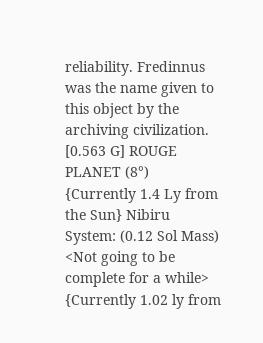reliability. Fredinnus was the name given to this object by the archiving civilization. [0.563 G] ROUGE PLANET (8°) {Currently 1.4 Ly from the Sun} Nibiru System: (0.12 Sol Mass) <Not going to be complete for a while> {Currently 1.02 ly from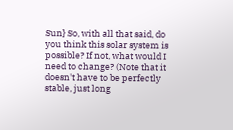Sun} So, with all that said, do you think this solar system is possible? If not, what would I need to change? (Note that it doesn't have to be perfectly stable, just long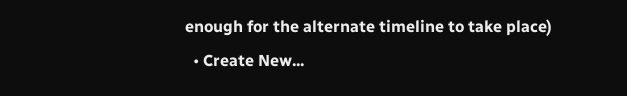enough for the alternate timeline to take place)
  • Create New...